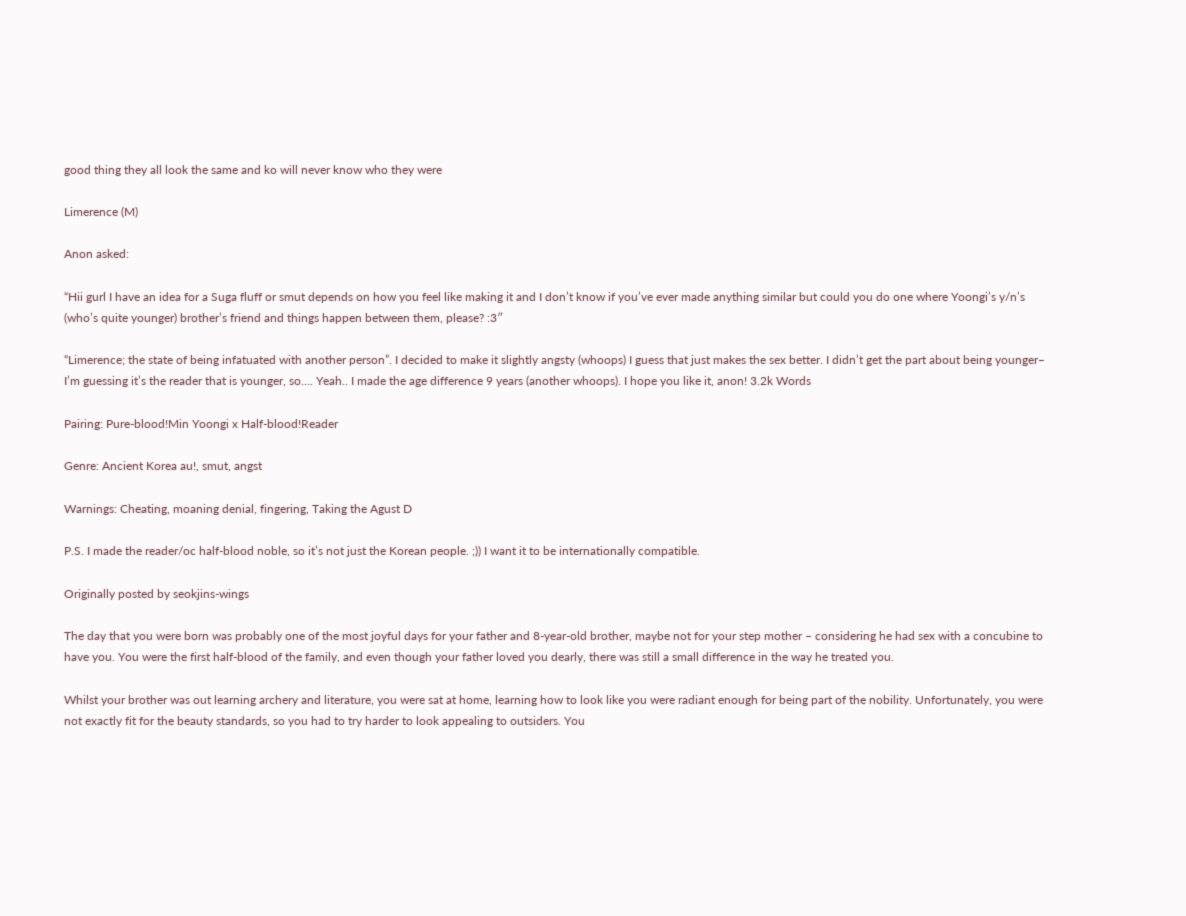good thing they all look the same and ko will never know who they were

Limerence (M)

Anon asked:

“Hii gurl I have an idea for a Suga fluff or smut depends on how you feel like making it and I don’t know if you’ve ever made anything similar but could you do one where Yoongi’s y/n’s (who’s quite younger) brother’s friend and things happen between them, please? :3″

“Limerence; the state of being infatuated with another person”. I decided to make it slightly angsty (whoops) I guess that just makes the sex better. I didn’t get the part about being younger– I’m guessing it’s the reader that is younger, so…. Yeah.. I made the age difference 9 years (another whoops). I hope you like it, anon! 3.2k Words

Pairing: Pure-blood!Min Yoongi x Half-blood!Reader

Genre: Ancient Korea au!, smut, angst

Warnings: Cheating, moaning denial, fingering, Taking the Agust D

P.S. I made the reader/oc half-blood noble, so it’s not just the Korean people. ;)) I want it to be internationally compatible.

Originally posted by seokjins-wings

The day that you were born was probably one of the most joyful days for your father and 8-year-old brother, maybe not for your step mother – considering he had sex with a concubine to have you. You were the first half-blood of the family, and even though your father loved you dearly, there was still a small difference in the way he treated you.

Whilst your brother was out learning archery and literature, you were sat at home, learning how to look like you were radiant enough for being part of the nobility. Unfortunately, you were not exactly fit for the beauty standards, so you had to try harder to look appealing to outsiders. You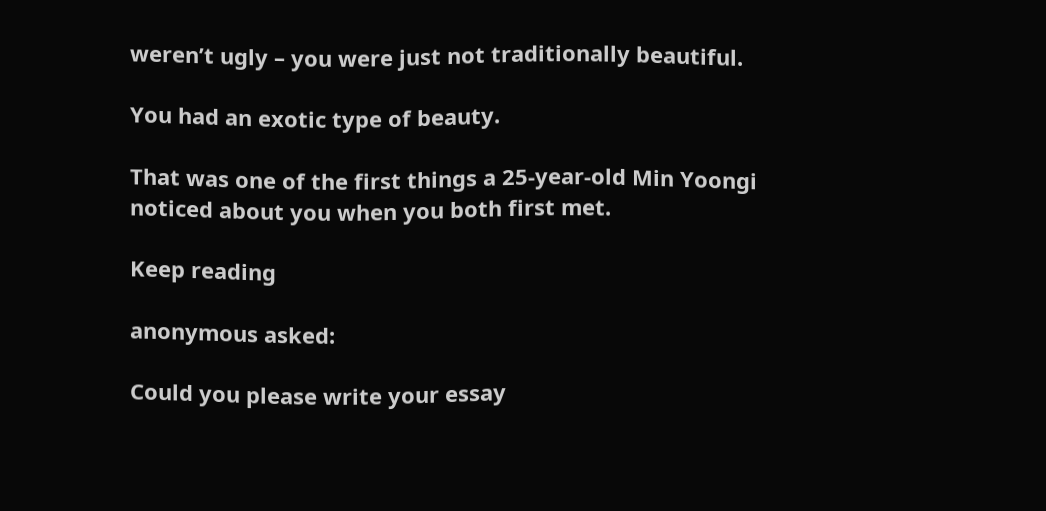weren’t ugly – you were just not traditionally beautiful.

You had an exotic type of beauty.

That was one of the first things a 25-year-old Min Yoongi noticed about you when you both first met.

Keep reading

anonymous asked:

Could you please write your essay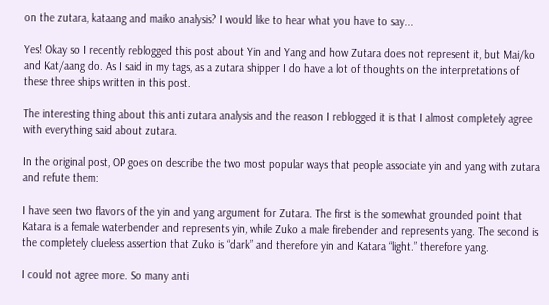on the zutara, kataang and maiko analysis? I would like to hear what you have to say...

Yes! Okay so I recently reblogged this post about Yin and Yang and how Zutara does not represent it, but Mai/ko and Kat/aang do. As I said in my tags, as a zutara shipper I do have a lot of thoughts on the interpretations of these three ships written in this post.

The interesting thing about this anti zutara analysis and the reason I reblogged it is that I almost completely agree with everything said about zutara.

In the original post, OP goes on describe the two most popular ways that people associate yin and yang with zutara and refute them:

I have seen two flavors of the yin and yang argument for Zutara. The first is the somewhat grounded point that Katara is a female waterbender and represents yin, while Zuko a male firebender and represents yang. The second is the completely clueless assertion that Zuko is “dark” and therefore yin and Katara “light.” therefore yang.

I could not agree more. So many anti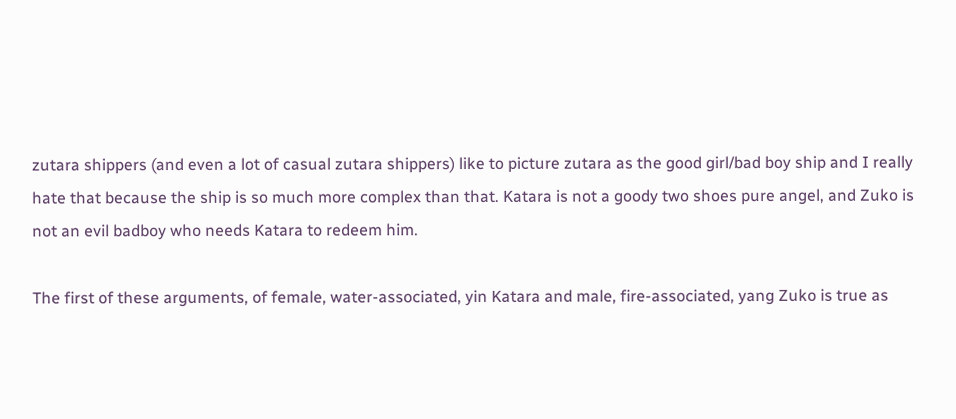zutara shippers (and even a lot of casual zutara shippers) like to picture zutara as the good girl/bad boy ship and I really hate that because the ship is so much more complex than that. Katara is not a goody two shoes pure angel, and Zuko is not an evil badboy who needs Katara to redeem him.

The first of these arguments, of female, water-associated, yin Katara and male, fire-associated, yang Zuko is true as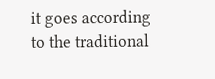it goes according to the traditional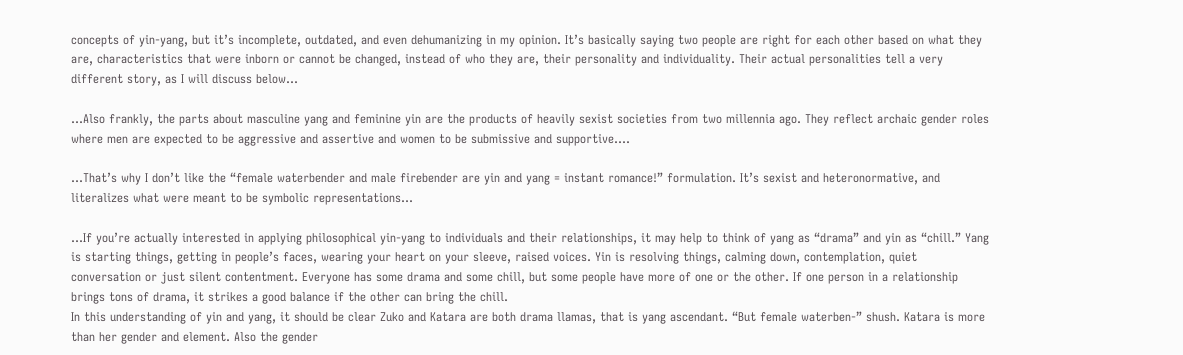concepts of yin-yang, but it’s incomplete, outdated, and even dehumanizing in my opinion. It’s basically saying two people are right for each other based on what they are, characteristics that were inborn or cannot be changed, instead of who they are, their personality and individuality. Their actual personalities tell a very different story, as I will discuss below…

…Also frankly, the parts about masculine yang and feminine yin are the products of heavily sexist societies from two millennia ago. They reflect archaic gender roles where men are expected to be aggressive and assertive and women to be submissive and supportive….

…That’s why I don’t like the “female waterbender and male firebender are yin and yang = instant romance!” formulation. It’s sexist and heteronormative, and literalizes what were meant to be symbolic representations…

…If you’re actually interested in applying philosophical yin-yang to individuals and their relationships, it may help to think of yang as “drama” and yin as “chill.” Yang is starting things, getting in people’s faces, wearing your heart on your sleeve, raised voices. Yin is resolving things, calming down, contemplation, quiet conversation or just silent contentment. Everyone has some drama and some chill, but some people have more of one or the other. If one person in a relationship brings tons of drama, it strikes a good balance if the other can bring the chill.
In this understanding of yin and yang, it should be clear Zuko and Katara are both drama llamas, that is yang ascendant. “But female waterben-” shush. Katara is more than her gender and element. Also the gender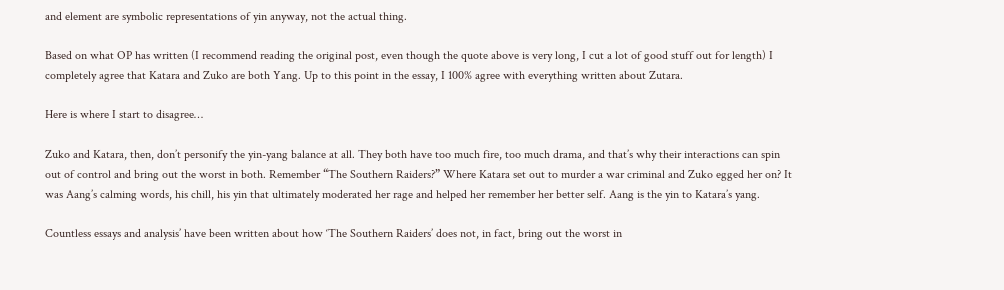and element are symbolic representations of yin anyway, not the actual thing.

Based on what OP has written (I recommend reading the original post, even though the quote above is very long, I cut a lot of good stuff out for length) I completely agree that Katara and Zuko are both Yang. Up to this point in the essay, I 100% agree with everything written about Zutara.

Here is where I start to disagree…

Zuko and Katara, then, don’t personify the yin-yang balance at all. They both have too much fire, too much drama, and that’s why their interactions can spin out of control and bring out the worst in both. Remember “The Southern Raiders?” Where Katara set out to murder a war criminal and Zuko egged her on? It was Aang’s calming words, his chill, his yin that ultimately moderated her rage and helped her remember her better self. Aang is the yin to Katara’s yang.

Countless essays and analysis’ have been written about how ‘The Southern Raiders’ does not, in fact, bring out the worst in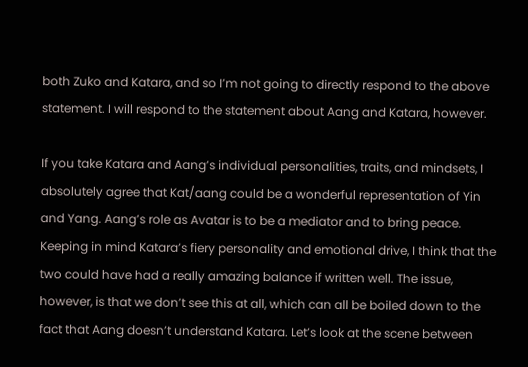both Zuko and Katara, and so I’m not going to directly respond to the above statement. I will respond to the statement about Aang and Katara, however.

If you take Katara and Aang’s individual personalities, traits, and mindsets, I absolutely agree that Kat/aang could be a wonderful representation of Yin and Yang. Aang’s role as Avatar is to be a mediator and to bring peace. Keeping in mind Katara’s fiery personality and emotional drive, I think that the two could have had a really amazing balance if written well. The issue, however, is that we don’t see this at all, which can all be boiled down to the fact that Aang doesn’t understand Katara. Let’s look at the scene between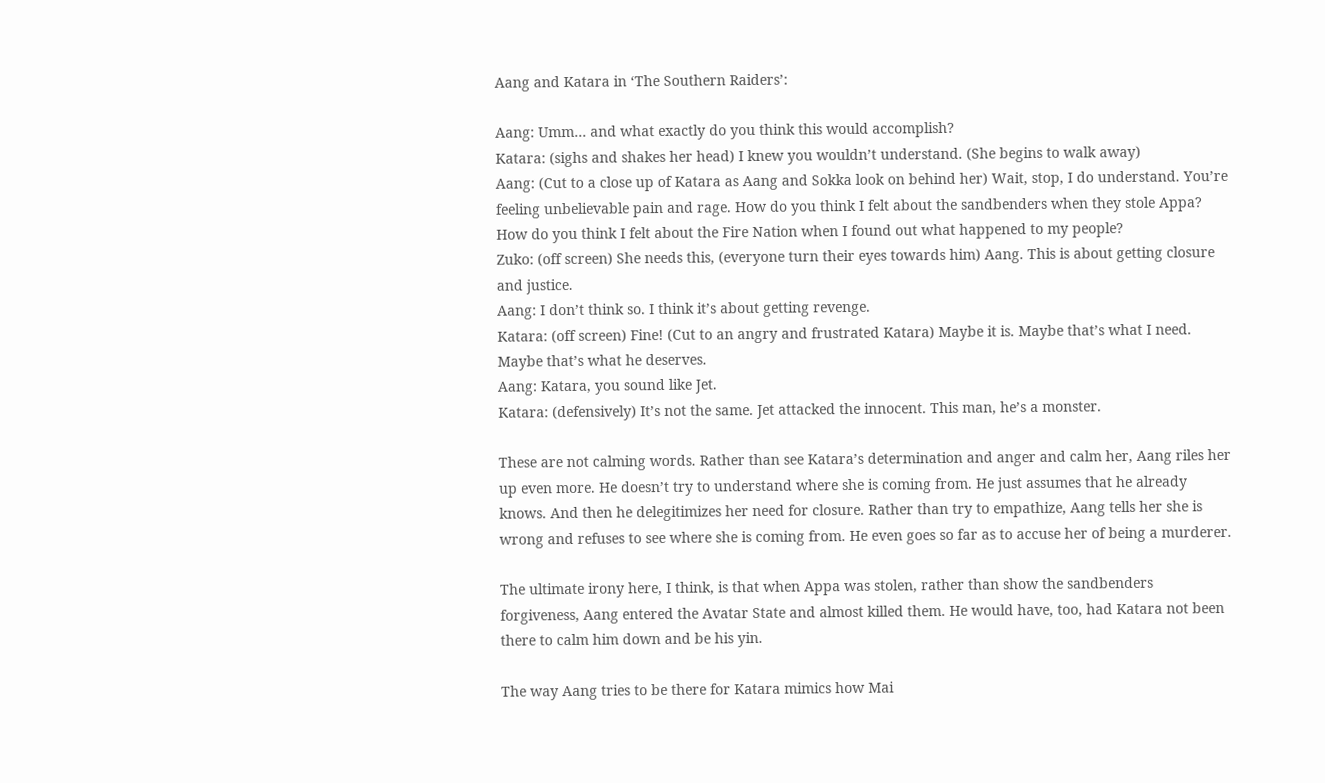Aang and Katara in ‘The Southern Raiders’:

Aang: Umm… and what exactly do you think this would accomplish?
Katara: (sighs and shakes her head) I knew you wouldn’t understand. (She begins to walk away)
Aang: (Cut to a close up of Katara as Aang and Sokka look on behind her) Wait, stop, I do understand. You’re feeling unbelievable pain and rage. How do you think I felt about the sandbenders when they stole Appa? How do you think I felt about the Fire Nation when I found out what happened to my people?
Zuko: (off screen) She needs this, (everyone turn their eyes towards him) Aang. This is about getting closure and justice.
Aang: I don’t think so. I think it’s about getting revenge.
Katara: (off screen) Fine! (Cut to an angry and frustrated Katara) Maybe it is. Maybe that’s what I need. Maybe that’s what he deserves.
Aang: Katara, you sound like Jet.
Katara: (defensively) It’s not the same. Jet attacked the innocent. This man, he’s a monster.

These are not calming words. Rather than see Katara’s determination and anger and calm her, Aang riles her up even more. He doesn’t try to understand where she is coming from. He just assumes that he already knows. And then he delegitimizes her need for closure. Rather than try to empathize, Aang tells her she is wrong and refuses to see where she is coming from. He even goes so far as to accuse her of being a murderer.

The ultimate irony here, I think, is that when Appa was stolen, rather than show the sandbenders forgiveness, Aang entered the Avatar State and almost killed them. He would have, too, had Katara not been there to calm him down and be his yin.

The way Aang tries to be there for Katara mimics how Mai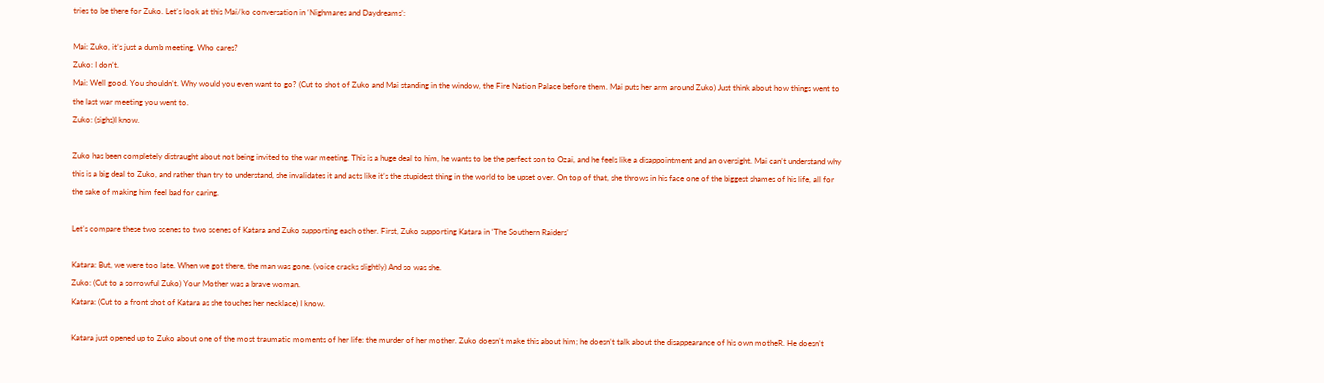tries to be there for Zuko. Let’s look at this Mai/ko conversation in ‘Nighmares and Daydreams’:

Mai: Zuko, it’s just a dumb meeting. Who cares?
Zuko: I don’t.
Mai: Well good. You shouldn’t. Why would you even want to go? (Cut to shot of Zuko and Mai standing in the window, the Fire Nation Palace before them. Mai puts her arm around Zuko) Just think about how things went to the last war meeting you went to.
Zuko: (sighs)I know.

Zuko has been completely distraught about not being invited to the war meeting. This is a huge deal to him, he wants to be the perfect son to Ozai, and he feels like a disappointment and an oversight. Mai can’t understand why this is a big deal to Zuko, and rather than try to understand, she invalidates it and acts like it’s the stupidest thing in the world to be upset over. On top of that, she throws in his face one of the biggest shames of his life, all for the sake of making him feel bad for caring.

Let’s compare these two scenes to two scenes of Katara and Zuko supporting each other. First, Zuko supporting Katara in ‘The Southern Raiders’

Katara: But, we were too late. When we got there, the man was gone. (voice cracks slightly) And so was she.
Zuko: (Cut to a sorrowful Zuko) Your Mother was a brave woman.
Katara: (Cut to a front shot of Katara as she touches her necklace) I know.

Katara just opened up to Zuko about one of the most traumatic moments of her life: the murder of her mother. Zuko doesn’t make this about him; he doesn’t talk about the disappearance of his own motheR. He doesn’t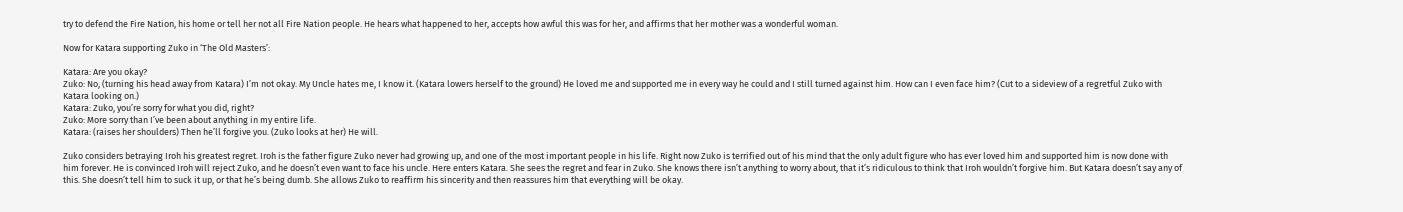try to defend the Fire Nation, his home or tell her not all Fire Nation people. He hears what happened to her, accepts how awful this was for her, and affirms that her mother was a wonderful woman.

Now for Katara supporting Zuko in ‘The Old Masters’:

Katara: Are you okay?
Zuko: No, (turning his head away from Katara) I’m not okay. My Uncle hates me, I know it. (Katara lowers herself to the ground) He loved me and supported me in every way he could and I still turned against him. How can I even face him? (Cut to a sideview of a regretful Zuko with Katara looking on.)
Katara: Zuko, you’re sorry for what you did, right?
Zuko: More sorry than I’ve been about anything in my entire life.
Katara: (raises her shoulders) Then he’ll forgive you. (Zuko looks at her) He will.

Zuko considers betraying Iroh his greatest regret. Iroh is the father figure Zuko never had growing up, and one of the most important people in his life. Right now Zuko is terrified out of his mind that the only adult figure who has ever loved him and supported him is now done with him forever. He is convinced Iroh will reject Zuko, and he doesn’t even want to face his uncle. Here enters Katara. She sees the regret and fear in Zuko. She knows there isn’t anything to worry about, that it’s ridiculous to think that Iroh wouldn’t forgive him. But Katara doesn’t say any of this. She doesn’t tell him to suck it up, or that he’s being dumb. She allows Zuko to reaffirm his sincerity and then reassures him that everything will be okay.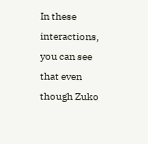In these interactions, you can see that even though Zuko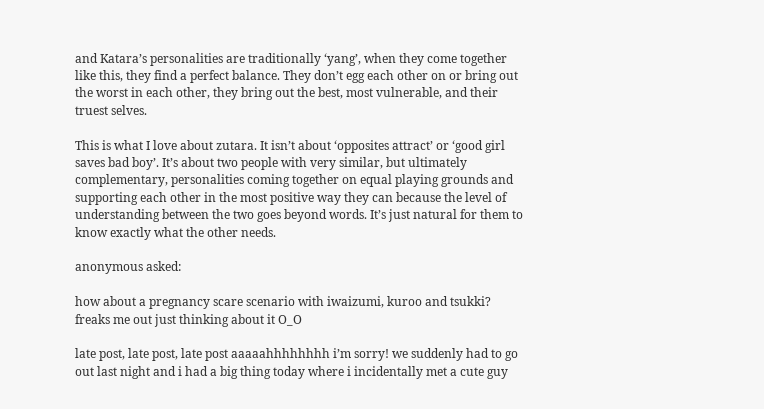and Katara’s personalities are traditionally ‘yang’, when they come together like this, they find a perfect balance. They don’t egg each other on or bring out the worst in each other, they bring out the best, most vulnerable, and their truest selves.

This is what I love about zutara. It isn’t about ‘opposites attract’ or ‘good girl saves bad boy’. It’s about two people with very similar, but ultimately complementary, personalities coming together on equal playing grounds and supporting each other in the most positive way they can because the level of understanding between the two goes beyond words. It’s just natural for them to know exactly what the other needs.

anonymous asked:

how about a pregnancy scare scenario with iwaizumi, kuroo and tsukki? freaks me out just thinking about it O_O

late post, late post, late post aaaaahhhhhhhh i’m sorry! we suddenly had to go out last night and i had a big thing today where i incidentally met a cute guy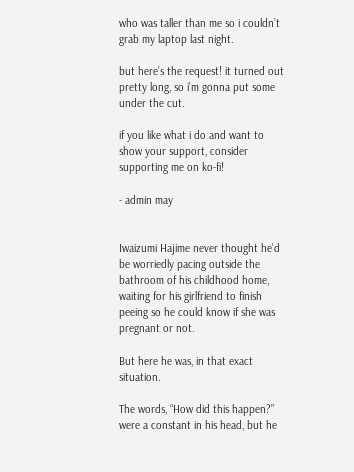who was taller than me so i couldn’t grab my laptop last night.

but here’s the request! it turned out pretty long, so i’m gonna put some under the cut.

if you like what i do and want to show your support, consider supporting me on ko-fi!

- admin may


Iwaizumi Hajime never thought he’d be worriedly pacing outside the bathroom of his childhood home, waiting for his girlfriend to finish peeing so he could know if she was pregnant or not.

But here he was, in that exact situation.

The words, “How did this happen?” were a constant in his head, but he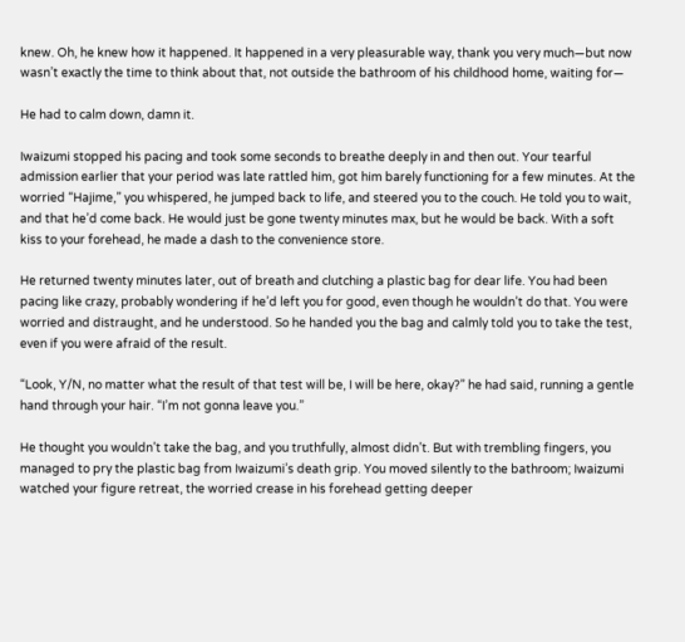knew. Oh, he knew how it happened. It happened in a very pleasurable way, thank you very much—but now wasn’t exactly the time to think about that, not outside the bathroom of his childhood home, waiting for—

He had to calm down, damn it.

Iwaizumi stopped his pacing and took some seconds to breathe deeply in and then out. Your tearful admission earlier that your period was late rattled him, got him barely functioning for a few minutes. At the worried “Hajime,” you whispered, he jumped back to life, and steered you to the couch. He told you to wait, and that he’d come back. He would just be gone twenty minutes max, but he would be back. With a soft kiss to your forehead, he made a dash to the convenience store.

He returned twenty minutes later, out of breath and clutching a plastic bag for dear life. You had been pacing like crazy, probably wondering if he’d left you for good, even though he wouldn’t do that. You were worried and distraught, and he understood. So he handed you the bag and calmly told you to take the test, even if you were afraid of the result.

“Look, Y/N, no matter what the result of that test will be, I will be here, okay?” he had said, running a gentle hand through your hair. “I’m not gonna leave you.”

He thought you wouldn’t take the bag, and you truthfully, almost didn’t. But with trembling fingers, you managed to pry the plastic bag from Iwaizumi’s death grip. You moved silently to the bathroom; Iwaizumi watched your figure retreat, the worried crease in his forehead getting deeper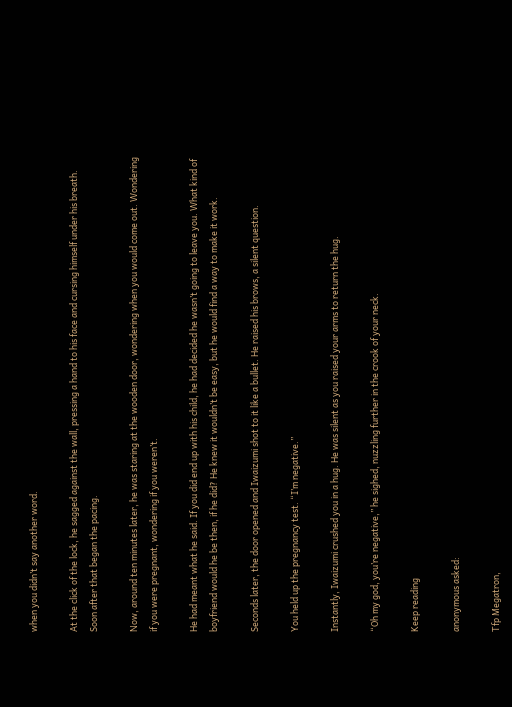when you didn’t say another word.

At the click of the lock, he sagged against the wall, pressing a hand to his face and cursing himself under his breath. Soon after that began the pacing.

Now, around ten minutes later, he was staring at the wooden door, wondering when you would come out. Wondering if you were pregnant, wondering if you weren’t.

He had meant what he said. If you did end up with his child, he had decided he wasn’t going to leave you. What kind of boyfriend would he be then, if he did? He knew it wouldn’t be easy, but he would find a way to make it work.

Seconds later, the door opened and Iwaizumi shot to it like a bullet. He raised his brows, a silent question.

You held up the pregnancy test. “I’m negative.”

Instantly, Iwaizumi crushed you in a hug. He was silent as you raised your arms to return the hug.

“Oh my god, you’re negative,” he sighed, nuzzling further in the crook of your neck.

Keep reading

anonymous asked:

Tfp Megatron,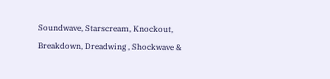Soundwave, Starscream, Knockout, Breakdown, Dreadwing , Shockwave &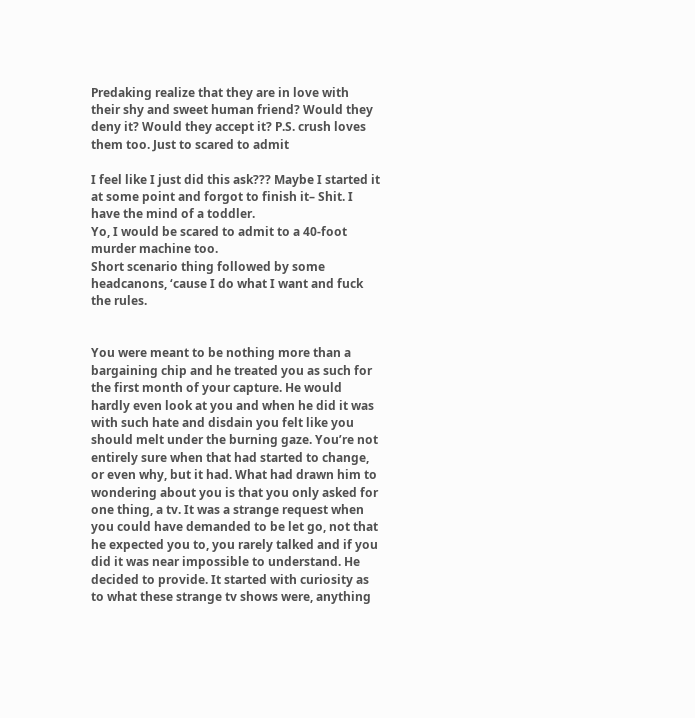Predaking realize that they are in love with their shy and sweet human friend? Would they deny it? Would they accept it? P.S. crush loves them too. Just to scared to admit

I feel like I just did this ask??? Maybe I started it at some point and forgot to finish it– Shit. I have the mind of a toddler.
Yo, I would be scared to admit to a 40-foot murder machine too.
Short scenario thing followed by some headcanons, ‘cause I do what I want and fuck the rules.


You were meant to be nothing more than a bargaining chip and he treated you as such for the first month of your capture. He would hardly even look at you and when he did it was with such hate and disdain you felt like you should melt under the burning gaze. You’re not entirely sure when that had started to change, or even why, but it had. What had drawn him to wondering about you is that you only asked for one thing, a tv. It was a strange request when you could have demanded to be let go, not that he expected you to, you rarely talked and if you did it was near impossible to understand. He decided to provide. It started with curiosity as to what these strange tv shows were, anything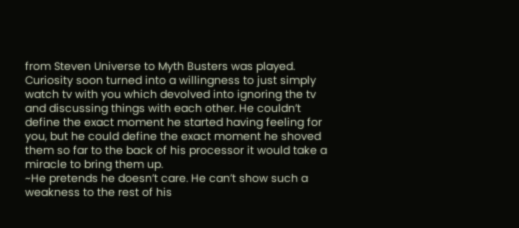from Steven Universe to Myth Busters was played. Curiosity soon turned into a willingness to just simply watch tv with you which devolved into ignoring the tv and discussing things with each other. He couldn’t define the exact moment he started having feeling for you, but he could define the exact moment he shoved them so far to the back of his processor it would take a miracle to bring them up.
~He pretends he doesn’t care. He can’t show such a weakness to the rest of his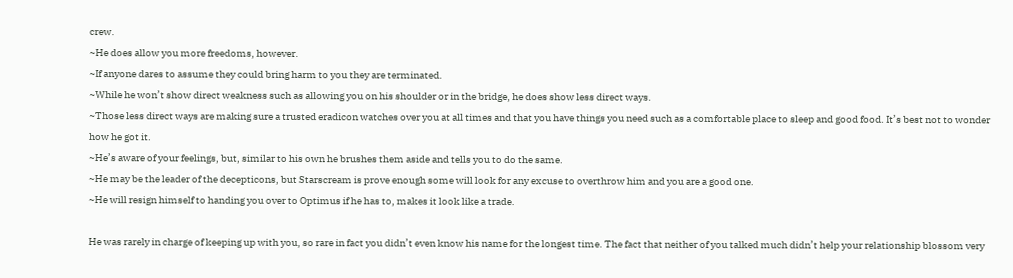crew.
~He does allow you more freedoms, however.
~If anyone dares to assume they could bring harm to you they are terminated.
~While he won’t show direct weakness such as allowing you on his shoulder or in the bridge, he does show less direct ways.
~Those less direct ways are making sure a trusted eradicon watches over you at all times and that you have things you need such as a comfortable place to sleep and good food. It’s best not to wonder how he got it.
~He’s aware of your feelings, but, similar to his own he brushes them aside and tells you to do the same.
~He may be the leader of the decepticons, but Starscream is prove enough some will look for any excuse to overthrow him and you are a good one.
~He will resign himself to handing you over to Optimus if he has to, makes it look like a trade.

He was rarely in charge of keeping up with you, so rare in fact you didn’t even know his name for the longest time. The fact that neither of you talked much didn’t help your relationship blossom very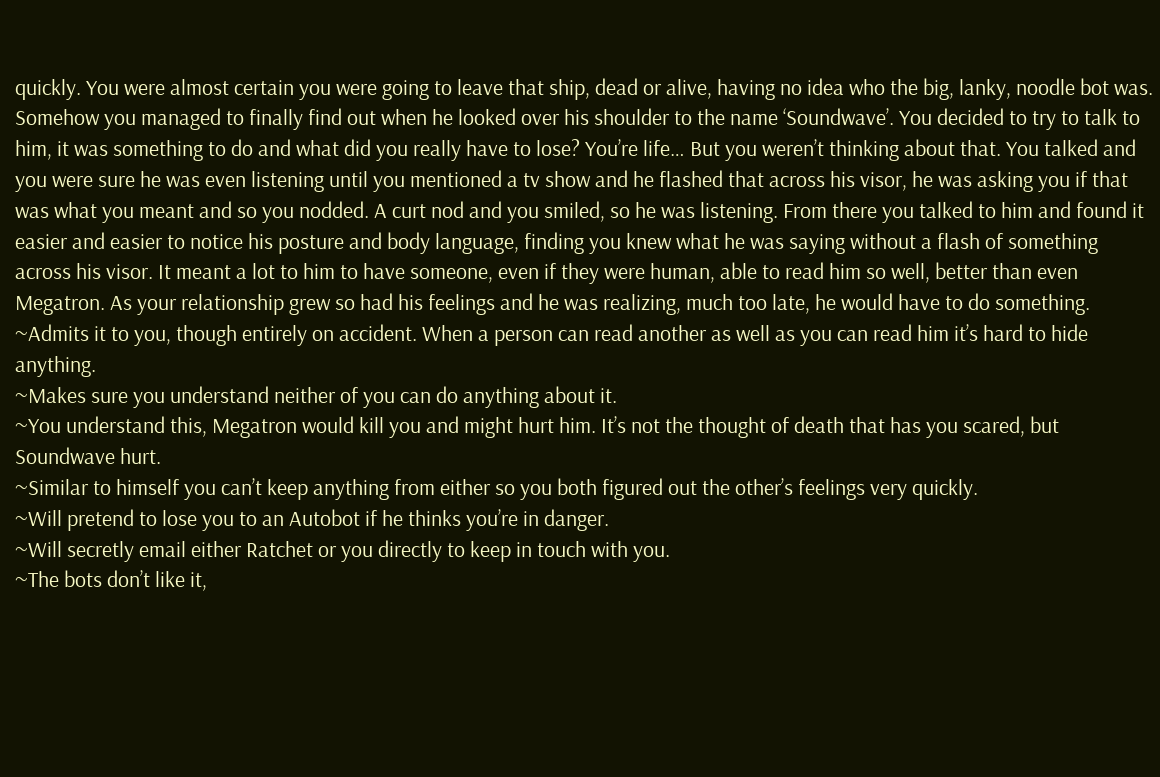quickly. You were almost certain you were going to leave that ship, dead or alive, having no idea who the big, lanky, noodle bot was. Somehow you managed to finally find out when he looked over his shoulder to the name ‘Soundwave’. You decided to try to talk to him, it was something to do and what did you really have to lose? You’re life… But you weren’t thinking about that. You talked and you were sure he was even listening until you mentioned a tv show and he flashed that across his visor, he was asking you if that was what you meant and so you nodded. A curt nod and you smiled, so he was listening. From there you talked to him and found it easier and easier to notice his posture and body language, finding you knew what he was saying without a flash of something across his visor. It meant a lot to him to have someone, even if they were human, able to read him so well, better than even Megatron. As your relationship grew so had his feelings and he was realizing, much too late, he would have to do something.
~Admits it to you, though entirely on accident. When a person can read another as well as you can read him it’s hard to hide anything.
~Makes sure you understand neither of you can do anything about it.
~You understand this, Megatron would kill you and might hurt him. It’s not the thought of death that has you scared, but Soundwave hurt.
~Similar to himself you can’t keep anything from either so you both figured out the other’s feelings very quickly.
~Will pretend to lose you to an Autobot if he thinks you’re in danger.
~Will secretly email either Ratchet or you directly to keep in touch with you.
~The bots don’t like it,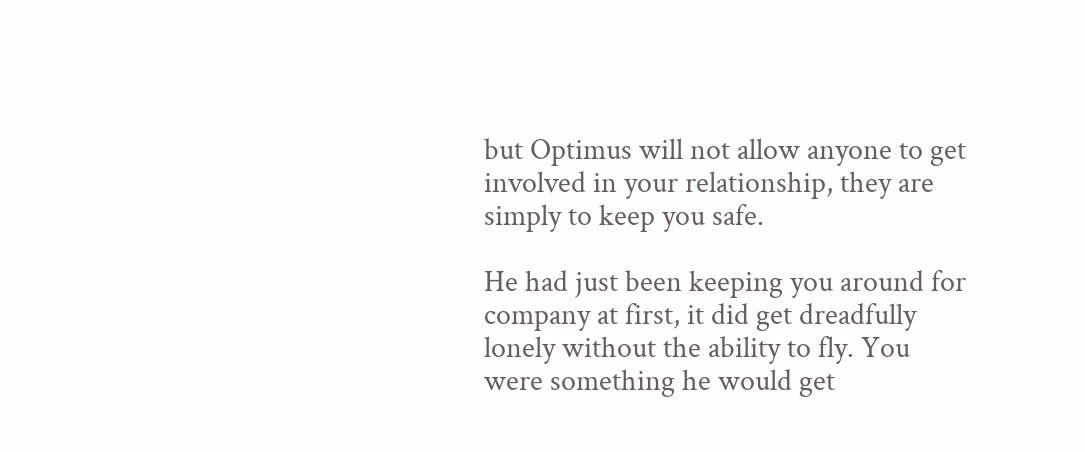but Optimus will not allow anyone to get involved in your relationship, they are simply to keep you safe.

He had just been keeping you around for company at first, it did get dreadfully lonely without the ability to fly. You were something he would get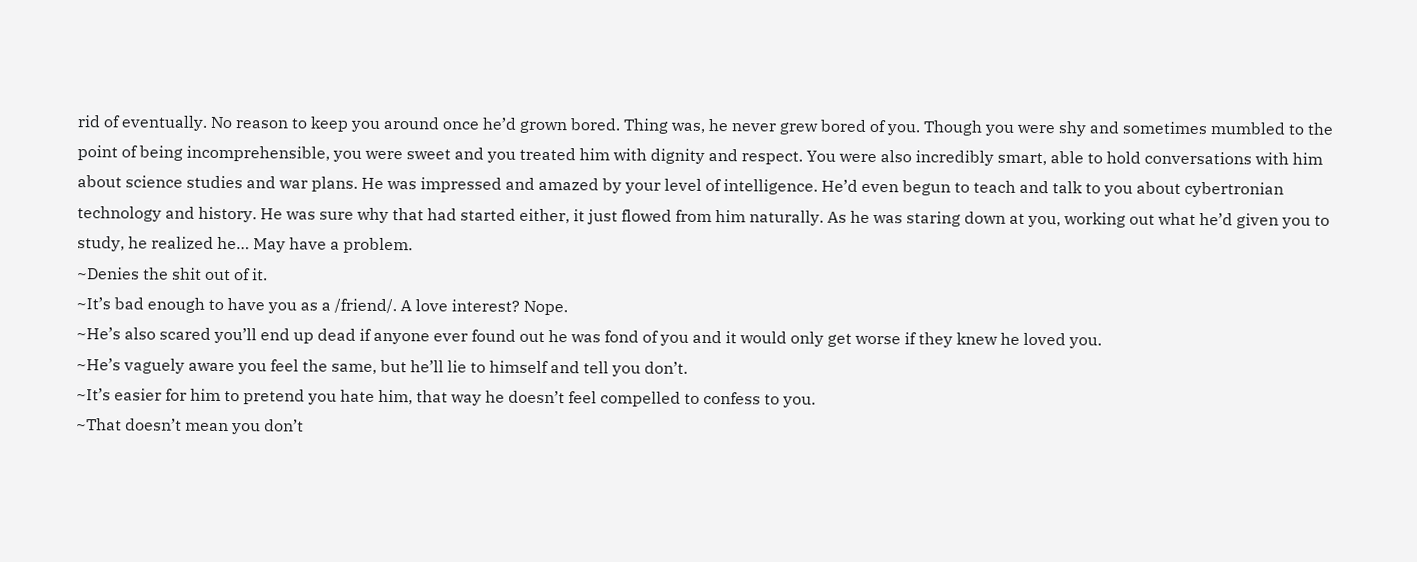rid of eventually. No reason to keep you around once he’d grown bored. Thing was, he never grew bored of you. Though you were shy and sometimes mumbled to the point of being incomprehensible, you were sweet and you treated him with dignity and respect. You were also incredibly smart, able to hold conversations with him about science studies and war plans. He was impressed and amazed by your level of intelligence. He’d even begun to teach and talk to you about cybertronian technology and history. He was sure why that had started either, it just flowed from him naturally. As he was staring down at you, working out what he’d given you to study, he realized he… May have a problem.
~Denies the shit out of it.
~It’s bad enough to have you as a /friend/. A love interest? Nope.
~He’s also scared you’ll end up dead if anyone ever found out he was fond of you and it would only get worse if they knew he loved you.
~He’s vaguely aware you feel the same, but he’ll lie to himself and tell you don’t.
~It’s easier for him to pretend you hate him, that way he doesn’t feel compelled to confess to you.
~That doesn’t mean you don’t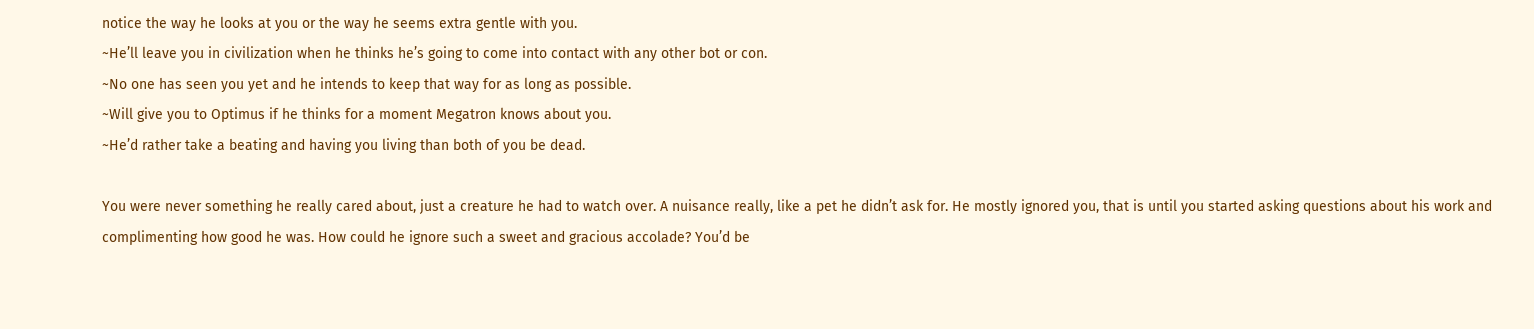notice the way he looks at you or the way he seems extra gentle with you.
~He’ll leave you in civilization when he thinks he’s going to come into contact with any other bot or con.
~No one has seen you yet and he intends to keep that way for as long as possible.
~Will give you to Optimus if he thinks for a moment Megatron knows about you.
~He’d rather take a beating and having you living than both of you be dead.

You were never something he really cared about, just a creature he had to watch over. A nuisance really, like a pet he didn’t ask for. He mostly ignored you, that is until you started asking questions about his work and complimenting how good he was. How could he ignore such a sweet and gracious accolade? You’d be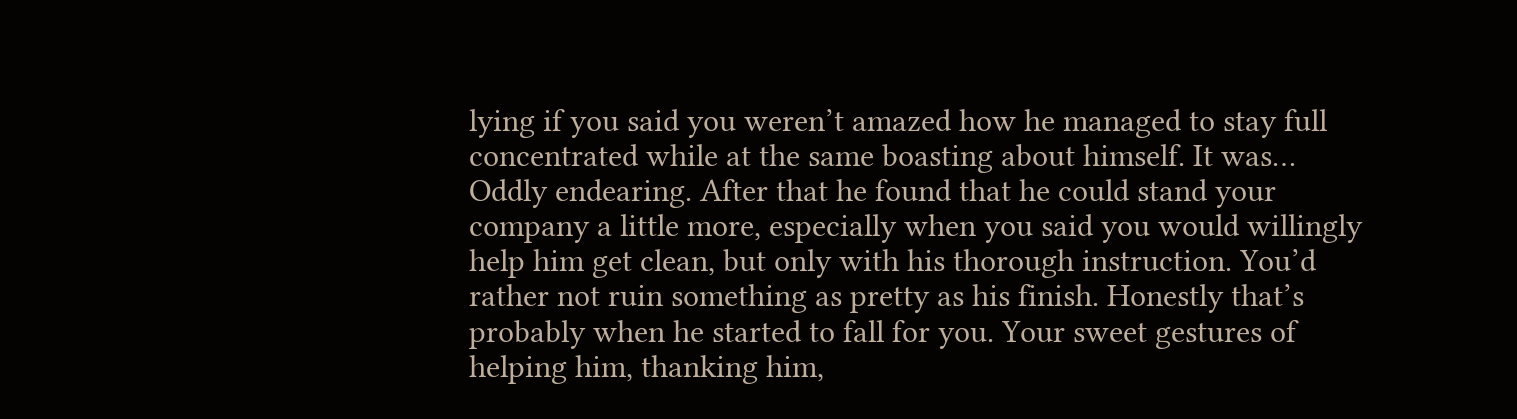lying if you said you weren’t amazed how he managed to stay full concentrated while at the same boasting about himself. It was… Oddly endearing. After that he found that he could stand your company a little more, especially when you said you would willingly help him get clean, but only with his thorough instruction. You’d rather not ruin something as pretty as his finish. Honestly that’s probably when he started to fall for you. Your sweet gestures of helping him, thanking him,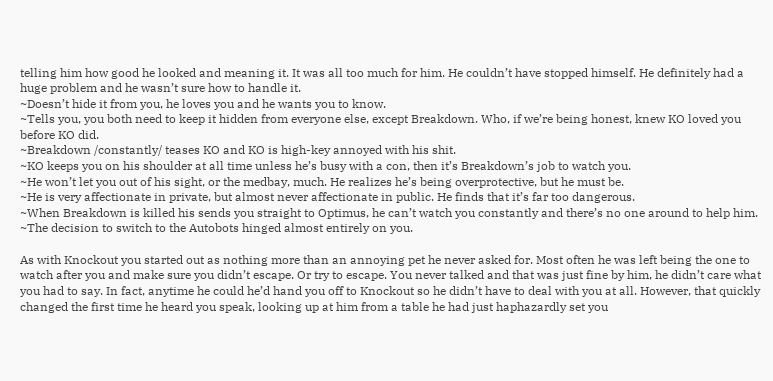telling him how good he looked and meaning it. It was all too much for him. He couldn’t have stopped himself. He definitely had a huge problem and he wasn’t sure how to handle it.
~Doesn’t hide it from you, he loves you and he wants you to know.
~Tells you, you both need to keep it hidden from everyone else, except Breakdown. Who, if we’re being honest, knew KO loved you before KO did.
~Breakdown /constantly/ teases KO and KO is high-key annoyed with his shit.
~KO keeps you on his shoulder at all time unless he’s busy with a con, then it’s Breakdown’s job to watch you.
~He won’t let you out of his sight, or the medbay, much. He realizes he’s being overprotective, but he must be.
~He is very affectionate in private, but almost never affectionate in public. He finds that it’s far too dangerous.
~When Breakdown is killed his sends you straight to Optimus, he can’t watch you constantly and there’s no one around to help him.
~The decision to switch to the Autobots hinged almost entirely on you.

As with Knockout you started out as nothing more than an annoying pet he never asked for. Most often he was left being the one to watch after you and make sure you didn’t escape. Or try to escape. You never talked and that was just fine by him, he didn’t care what you had to say. In fact, anytime he could he’d hand you off to Knockout so he didn’t have to deal with you at all. However, that quickly changed the first time he heard you speak, looking up at him from a table he had just haphazardly set you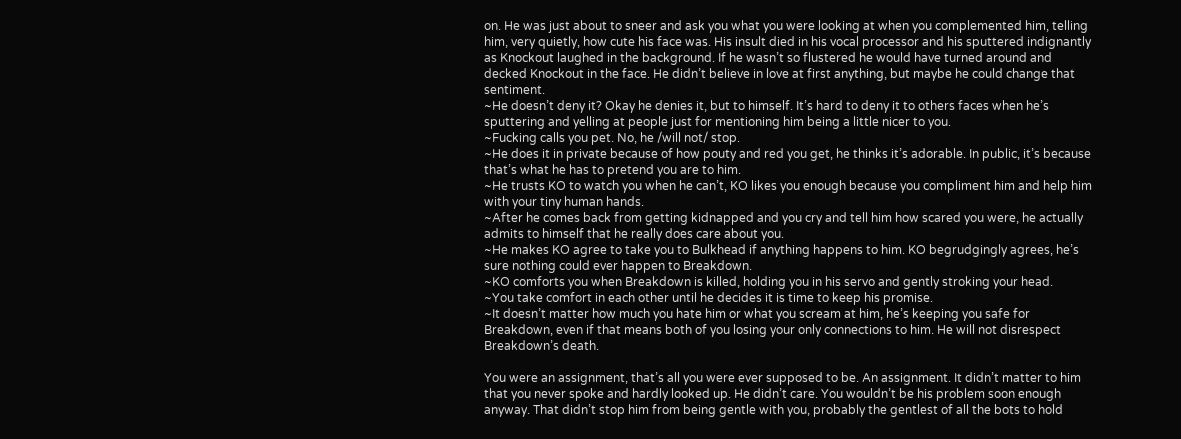on. He was just about to sneer and ask you what you were looking at when you complemented him, telling him, very quietly, how cute his face was. His insult died in his vocal processor and his sputtered indignantly as Knockout laughed in the background. If he wasn’t so flustered he would have turned around and decked Knockout in the face. He didn’t believe in love at first anything, but maybe he could change that sentiment.
~He doesn’t deny it? Okay he denies it, but to himself. It’s hard to deny it to others faces when he’s sputtering and yelling at people just for mentioning him being a little nicer to you.
~Fucking calls you pet. No, he /will not/ stop.
~He does it in private because of how pouty and red you get, he thinks it’s adorable. In public, it’s because that’s what he has to pretend you are to him.
~He trusts KO to watch you when he can’t, KO likes you enough because you compliment him and help him with your tiny human hands.
~After he comes back from getting kidnapped and you cry and tell him how scared you were, he actually admits to himself that he really does care about you.
~He makes KO agree to take you to Bulkhead if anything happens to him. KO begrudgingly agrees, he’s sure nothing could ever happen to Breakdown.
~KO comforts you when Breakdown is killed, holding you in his servo and gently stroking your head.
~You take comfort in each other until he decides it is time to keep his promise.
~It doesn’t matter how much you hate him or what you scream at him, he’s keeping you safe for Breakdown, even if that means both of you losing your only connections to him. He will not disrespect Breakdown’s death.

You were an assignment, that’s all you were ever supposed to be. An assignment. It didn’t matter to him that you never spoke and hardly looked up. He didn’t care. You wouldn’t be his problem soon enough anyway. That didn’t stop him from being gentle with you, probably the gentlest of all the bots to hold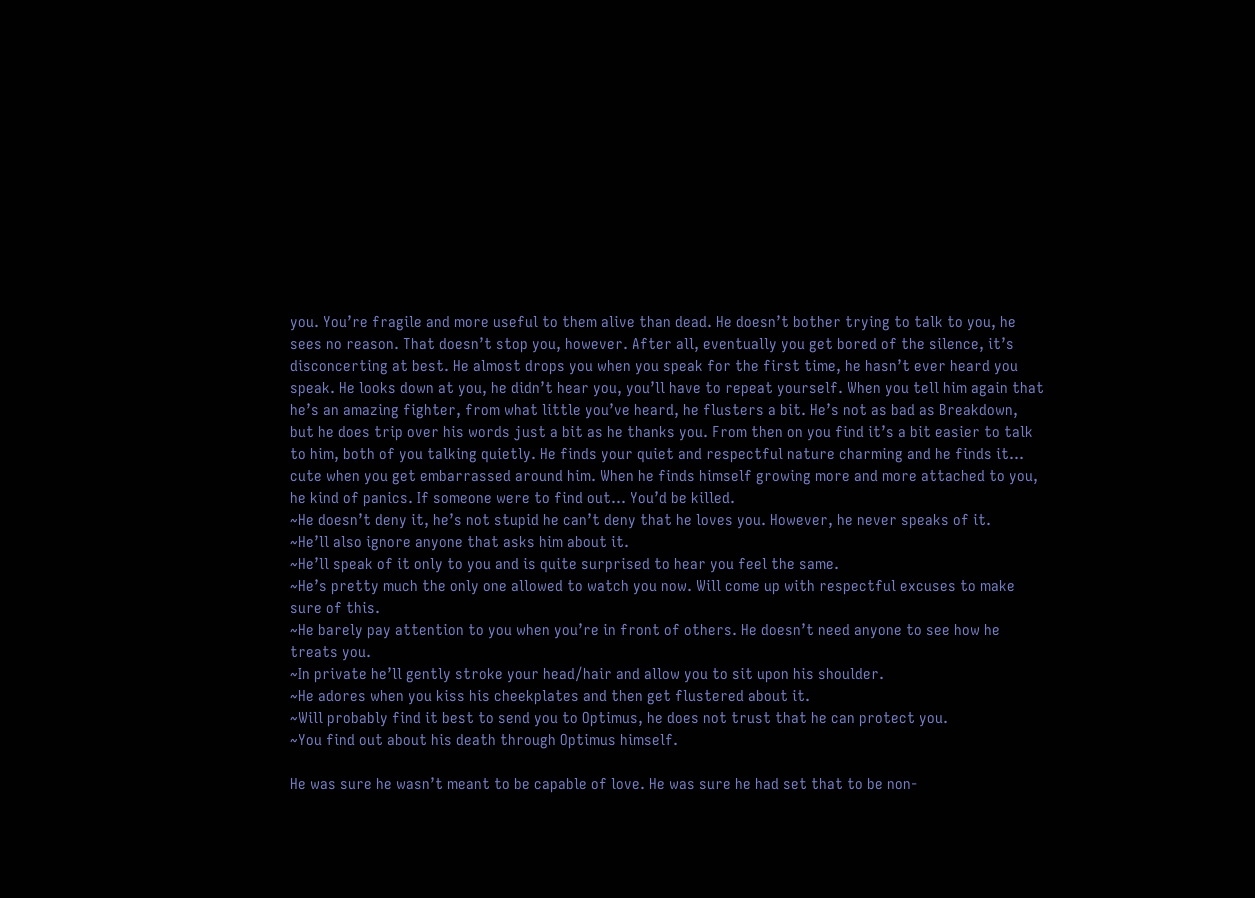you. You’re fragile and more useful to them alive than dead. He doesn’t bother trying to talk to you, he sees no reason. That doesn’t stop you, however. After all, eventually you get bored of the silence, it’s disconcerting at best. He almost drops you when you speak for the first time, he hasn’t ever heard you speak. He looks down at you, he didn’t hear you, you’ll have to repeat yourself. When you tell him again that he’s an amazing fighter, from what little you’ve heard, he flusters a bit. He’s not as bad as Breakdown, but he does trip over his words just a bit as he thanks you. From then on you find it’s a bit easier to talk to him, both of you talking quietly. He finds your quiet and respectful nature charming and he finds it… cute when you get embarrassed around him. When he finds himself growing more and more attached to you, he kind of panics. If someone were to find out… You’d be killed.
~He doesn’t deny it, he’s not stupid he can’t deny that he loves you. However, he never speaks of it.
~He’ll also ignore anyone that asks him about it.
~He’ll speak of it only to you and is quite surprised to hear you feel the same.
~He’s pretty much the only one allowed to watch you now. Will come up with respectful excuses to make sure of this.
~He barely pay attention to you when you’re in front of others. He doesn’t need anyone to see how he treats you.
~In private he’ll gently stroke your head/hair and allow you to sit upon his shoulder.
~He adores when you kiss his cheekplates and then get flustered about it.
~Will probably find it best to send you to Optimus, he does not trust that he can protect you.
~You find out about his death through Optimus himself.

He was sure he wasn’t meant to be capable of love. He was sure he had set that to be non-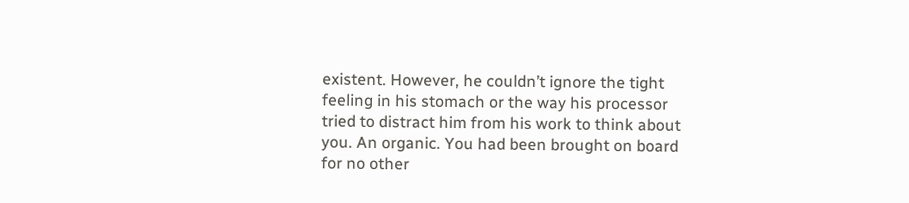existent. However, he couldn’t ignore the tight feeling in his stomach or the way his processor tried to distract him from his work to think about you. An organic. You had been brought on board for no other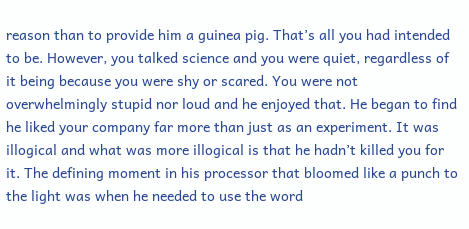reason than to provide him a guinea pig. That’s all you had intended to be. However, you talked science and you were quiet, regardless of it being because you were shy or scared. You were not overwhelmingly stupid nor loud and he enjoyed that. He began to find he liked your company far more than just as an experiment. It was illogical and what was more illogical is that he hadn’t killed you for it. The defining moment in his processor that bloomed like a punch to the light was when he needed to use the word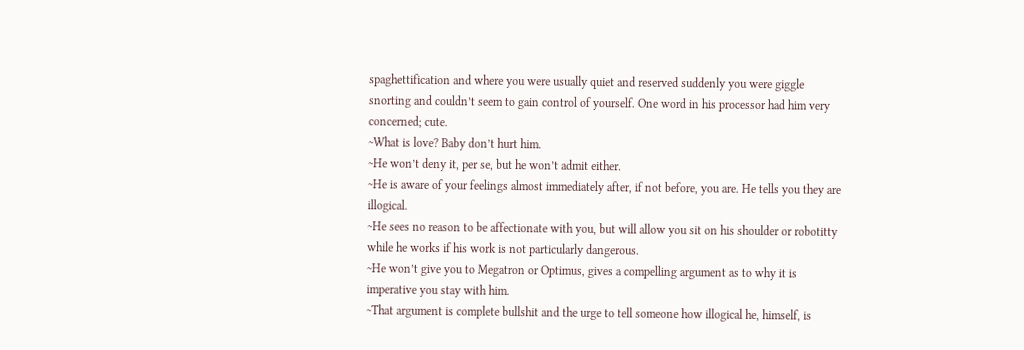spaghettification and where you were usually quiet and reserved suddenly you were giggle snorting and couldn’t seem to gain control of yourself. One word in his processor had him very concerned; cute.
~What is love? Baby don’t hurt him.
~He won’t deny it, per se, but he won’t admit either.
~He is aware of your feelings almost immediately after, if not before, you are. He tells you they are illogical.
~He sees no reason to be affectionate with you, but will allow you sit on his shoulder or robotitty while he works if his work is not particularly dangerous.
~He won’t give you to Megatron or Optimus, gives a compelling argument as to why it is imperative you stay with him.
~That argument is complete bullshit and the urge to tell someone how illogical he, himself, is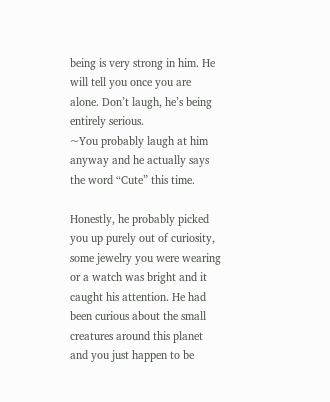being is very strong in him. He will tell you once you are alone. Don’t laugh, he’s being entirely serious.
~You probably laugh at him anyway and he actually says the word “Cute” this time.

Honestly, he probably picked you up purely out of curiosity, some jewelry you were wearing or a watch was bright and it caught his attention. He had been curious about the small creatures around this planet and you just happen to be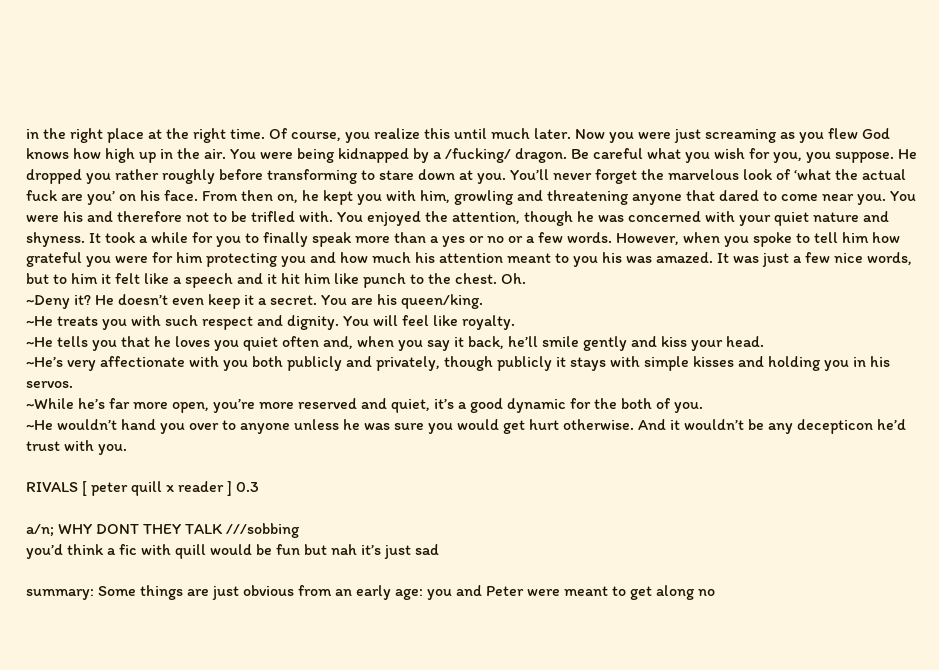in the right place at the right time. Of course, you realize this until much later. Now you were just screaming as you flew God knows how high up in the air. You were being kidnapped by a /fucking/ dragon. Be careful what you wish for you, you suppose. He dropped you rather roughly before transforming to stare down at you. You’ll never forget the marvelous look of ‘what the actual fuck are you’ on his face. From then on, he kept you with him, growling and threatening anyone that dared to come near you. You were his and therefore not to be trifled with. You enjoyed the attention, though he was concerned with your quiet nature and shyness. It took a while for you to finally speak more than a yes or no or a few words. However, when you spoke to tell him how grateful you were for him protecting you and how much his attention meant to you his was amazed. It was just a few nice words, but to him it felt like a speech and it hit him like punch to the chest. Oh.
~Deny it? He doesn’t even keep it a secret. You are his queen/king.
~He treats you with such respect and dignity. You will feel like royalty.
~He tells you that he loves you quiet often and, when you say it back, he’ll smile gently and kiss your head.
~He’s very affectionate with you both publicly and privately, though publicly it stays with simple kisses and holding you in his servos.
~While he’s far more open, you’re more reserved and quiet, it’s a good dynamic for the both of you.
~He wouldn’t hand you over to anyone unless he was sure you would get hurt otherwise. And it wouldn’t be any decepticon he’d trust with you.

RIVALS [ peter quill x reader ] 0.3

a/n; WHY DONT THEY TALK ///sobbing
you’d think a fic with quill would be fun but nah it’s just sad

summary: Some things are just obvious from an early age: you and Peter were meant to get along no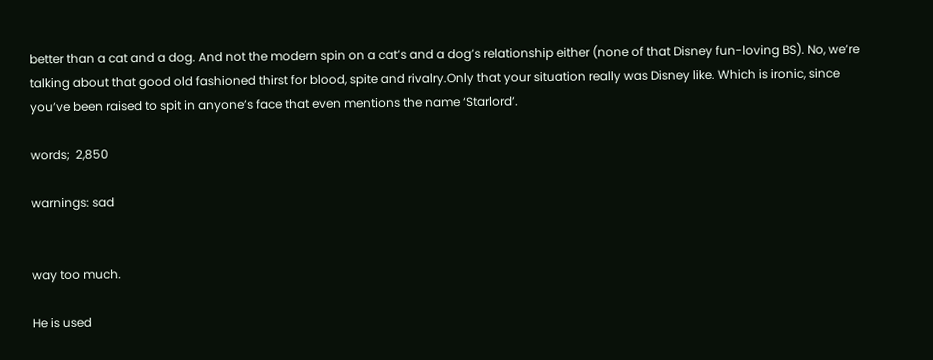better than a cat and a dog. And not the modern spin on a cat’s and a dog’s relationship either (none of that Disney fun-loving BS). No, we’re talking about that good old fashioned thirst for blood, spite and rivalry.Only that your situation really was Disney like. Which is ironic, since you’ve been raised to spit in anyone’s face that even mentions the name ‘Starlord’.

words;  2,850

warnings: sad


way too much.

He is used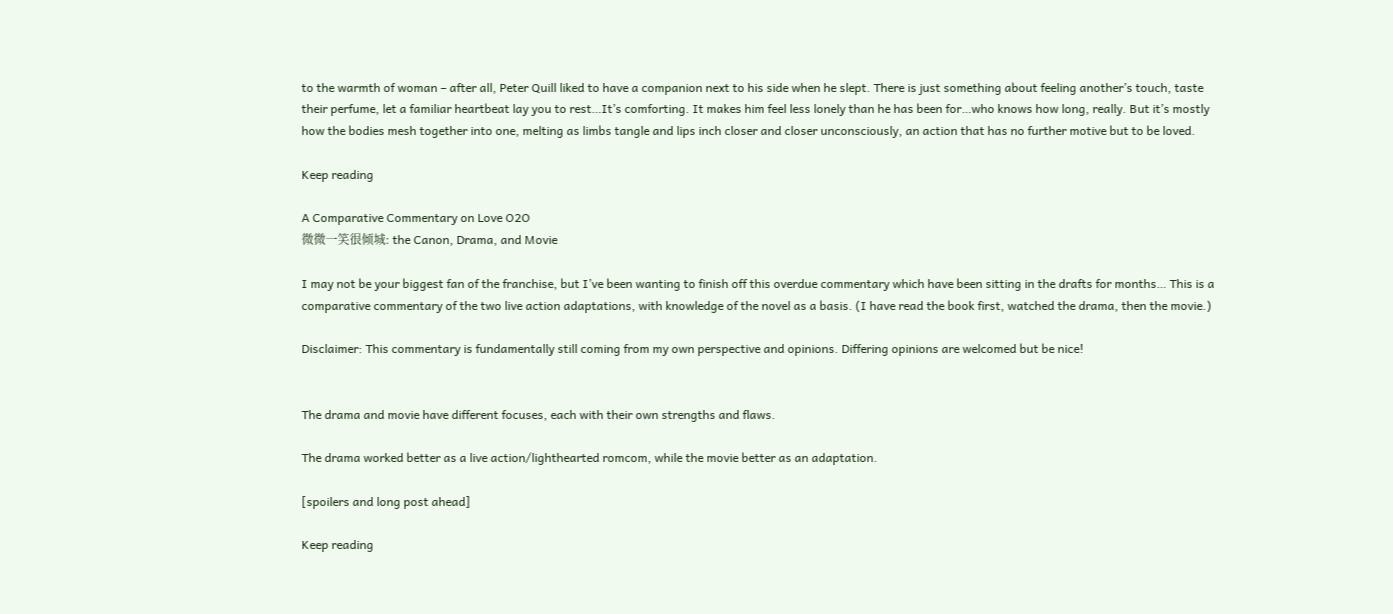to the warmth of woman – after all, Peter Quill liked to have a companion next to his side when he slept. There is just something about feeling another’s touch, taste their perfume, let a familiar heartbeat lay you to rest…It’s comforting. It makes him feel less lonely than he has been for…who knows how long, really. But it’s mostly how the bodies mesh together into one, melting as limbs tangle and lips inch closer and closer unconsciously, an action that has no further motive but to be loved.

Keep reading

A Comparative Commentary on Love O2O
微微一笑很倾城: the Canon, Drama, and Movie

I may not be your biggest fan of the franchise, but I’ve been wanting to finish off this overdue commentary which have been sitting in the drafts for months… This is a comparative commentary of the two live action adaptations, with knowledge of the novel as a basis. (I have read the book first, watched the drama, then the movie.)

Disclaimer: This commentary is fundamentally still coming from my own perspective and opinions. Differing opinions are welcomed but be nice!


The drama and movie have different focuses, each with their own strengths and flaws.

The drama worked better as a live action/lighthearted romcom, while the movie better as an adaptation.

[spoilers and long post ahead]

Keep reading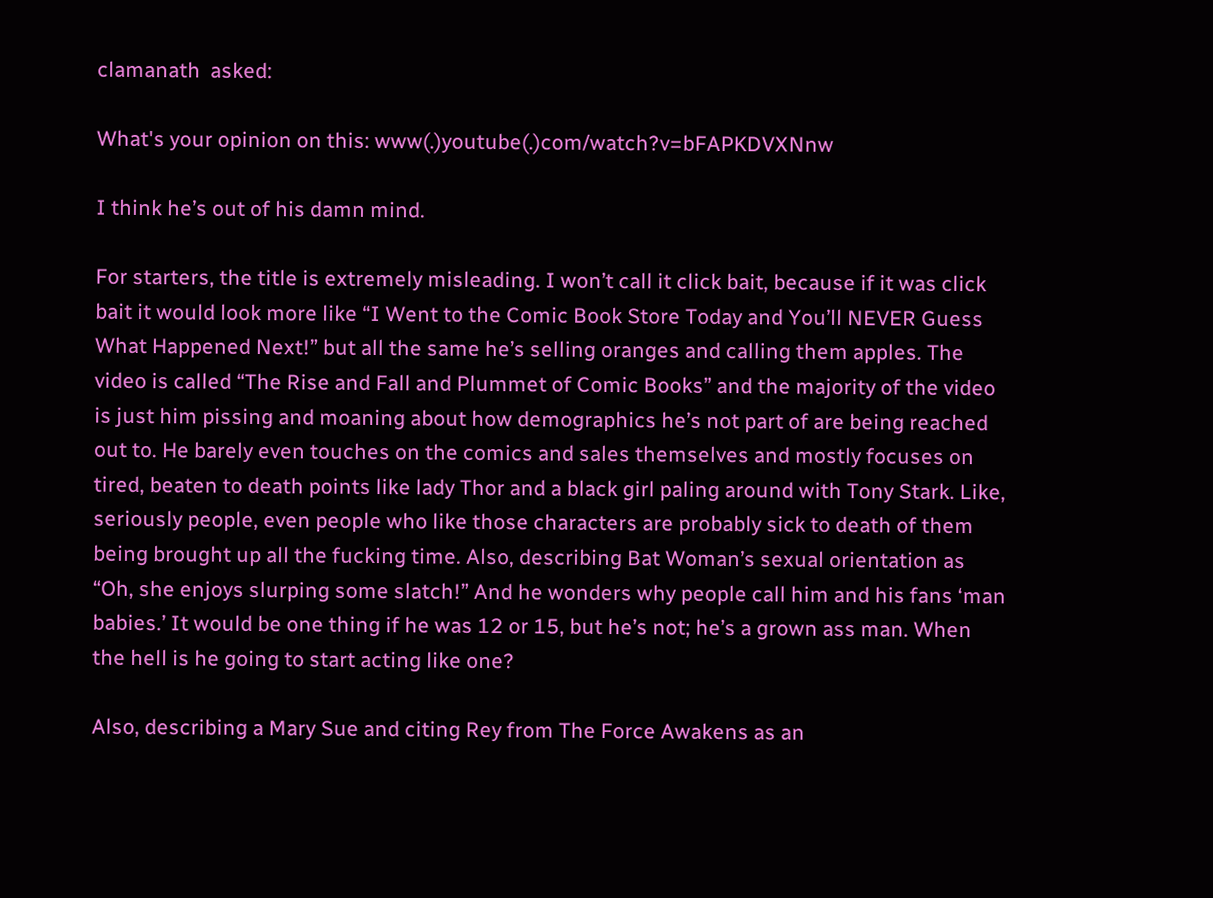clamanath  asked:

What's your opinion on this: www(.)youtube(.)com/watch?v=bFAPKDVXNnw

I think he’s out of his damn mind.

For starters, the title is extremely misleading. I won’t call it click bait, because if it was click bait it would look more like “I Went to the Comic Book Store Today and You’ll NEVER Guess What Happened Next!” but all the same he’s selling oranges and calling them apples. The video is called “The Rise and Fall and Plummet of Comic Books” and the majority of the video is just him pissing and moaning about how demographics he’s not part of are being reached out to. He barely even touches on the comics and sales themselves and mostly focuses on tired, beaten to death points like lady Thor and a black girl paling around with Tony Stark. Like, seriously people, even people who like those characters are probably sick to death of them being brought up all the fucking time. Also, describing Bat Woman’s sexual orientation as “Oh, she enjoys slurping some slatch!” And he wonders why people call him and his fans ‘man babies.’ It would be one thing if he was 12 or 15, but he’s not; he’s a grown ass man. When the hell is he going to start acting like one?

Also, describing a Mary Sue and citing Rey from The Force Awakens as an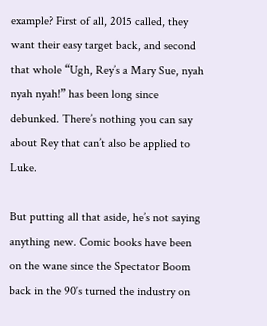example? First of all, 2015 called, they want their easy target back, and second that whole “Ugh, Rey’s a Mary Sue, nyah nyah nyah!” has been long since debunked. There’s nothing you can say about Rey that can’t also be applied to Luke.

But putting all that aside, he’s not saying anything new. Comic books have been on the wane since the Spectator Boom back in the 90′s turned the industry on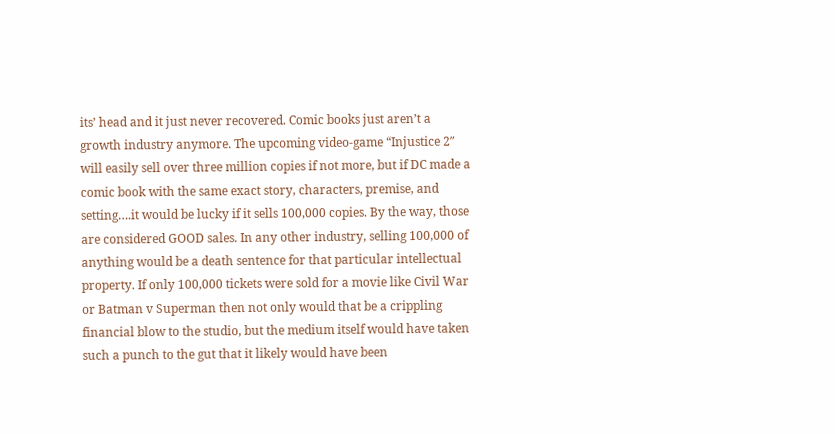its’ head and it just never recovered. Comic books just aren’t a growth industry anymore. The upcoming video-game “Injustice 2″ will easily sell over three million copies if not more, but if DC made a comic book with the same exact story, characters, premise, and setting….it would be lucky if it sells 100,000 copies. By the way, those are considered GOOD sales. In any other industry, selling 100,000 of anything would be a death sentence for that particular intellectual property. If only 100,000 tickets were sold for a movie like Civil War or Batman v Superman then not only would that be a crippling financial blow to the studio, but the medium itself would have taken such a punch to the gut that it likely would have been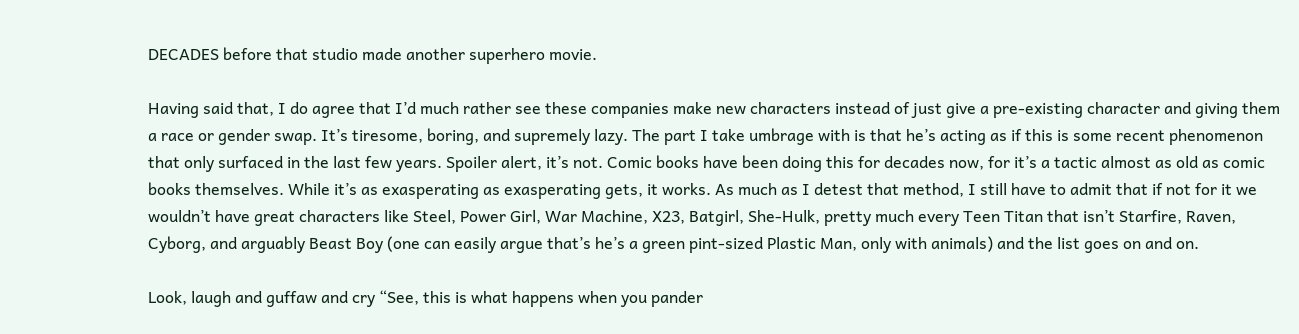DECADES before that studio made another superhero movie.

Having said that, I do agree that I’d much rather see these companies make new characters instead of just give a pre-existing character and giving them a race or gender swap. It’s tiresome, boring, and supremely lazy. The part I take umbrage with is that he’s acting as if this is some recent phenomenon that only surfaced in the last few years. Spoiler alert, it’s not. Comic books have been doing this for decades now, for it’s a tactic almost as old as comic books themselves. While it’s as exasperating as exasperating gets, it works. As much as I detest that method, I still have to admit that if not for it we wouldn’t have great characters like Steel, Power Girl, War Machine, X23, Batgirl, She-Hulk, pretty much every Teen Titan that isn’t Starfire, Raven, Cyborg, and arguably Beast Boy (one can easily argue that’s he’s a green pint-sized Plastic Man, only with animals) and the list goes on and on.

Look, laugh and guffaw and cry “See, this is what happens when you pander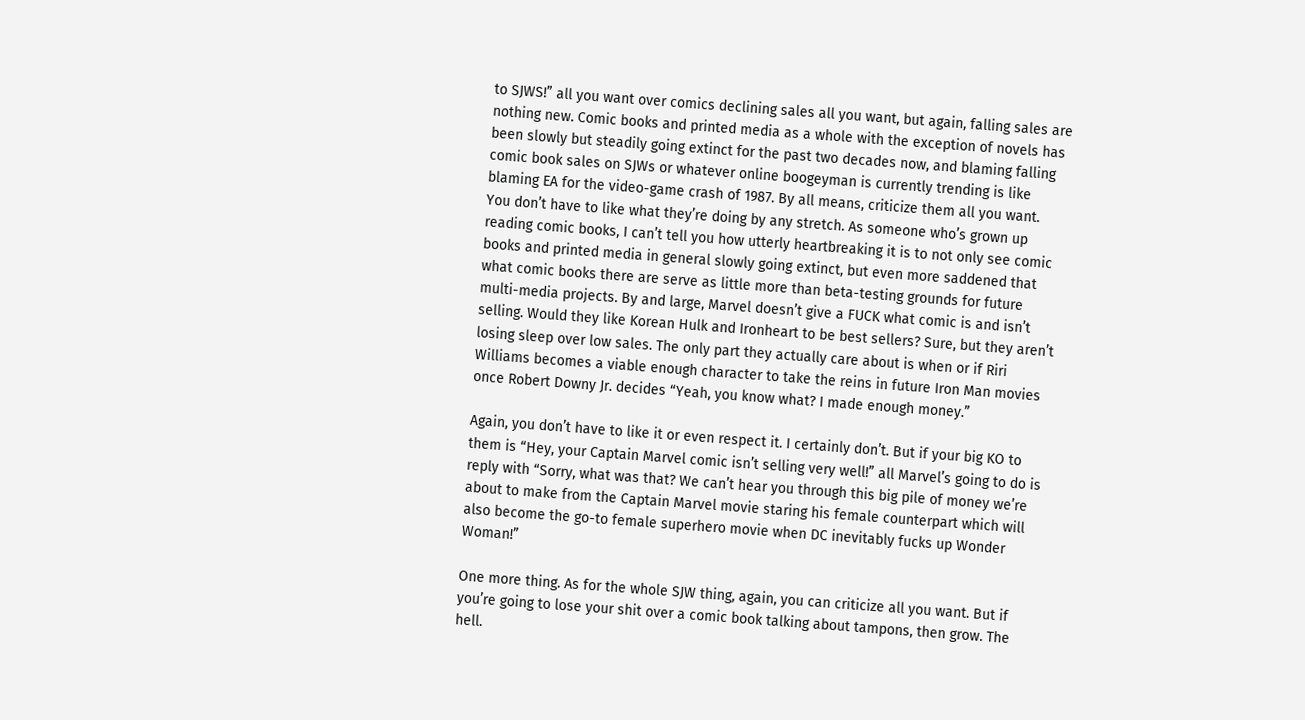to SJWS!” all you want over comics declining sales all you want, but again, falling sales are nothing new. Comic books and printed media as a whole with the exception of novels has been slowly but steadily going extinct for the past two decades now, and blaming falling comic book sales on SJWs or whatever online boogeyman is currently trending is like blaming EA for the video-game crash of 1987. By all means, criticize them all you want. You don’t have to like what they’re doing by any stretch. As someone who’s grown up reading comic books, I can’t tell you how utterly heartbreaking it is to not only see comic books and printed media in general slowly going extinct, but even more saddened that what comic books there are serve as little more than beta-testing grounds for future multi-media projects. By and large, Marvel doesn’t give a FUCK what comic is and isn’t selling. Would they like Korean Hulk and Ironheart to be best sellers? Sure, but they aren’t losing sleep over low sales. The only part they actually care about is when or if Riri Williams becomes a viable enough character to take the reins in future Iron Man movies once Robert Downy Jr. decides “Yeah, you know what? I made enough money.”

Again, you don’t have to like it or even respect it. I certainly don’t. But if your big KO to them is “Hey, your Captain Marvel comic isn’t selling very well!” all Marvel’s going to do is reply with “Sorry, what was that? We can’t hear you through this big pile of money we’re about to make from the Captain Marvel movie staring his female counterpart which will also become the go-to female superhero movie when DC inevitably fucks up Wonder Woman!”

One more thing. As for the whole SJW thing, again, you can criticize all you want. But if you’re going to lose your shit over a comic book talking about tampons, then grow. The hell.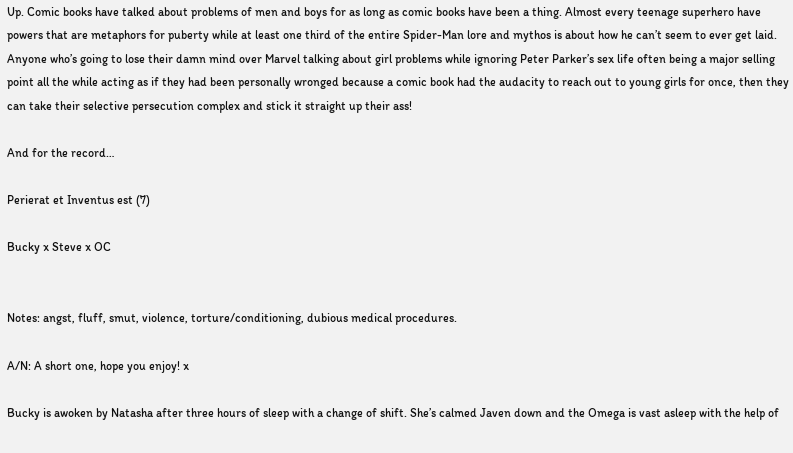Up. Comic books have talked about problems of men and boys for as long as comic books have been a thing. Almost every teenage superhero have powers that are metaphors for puberty while at least one third of the entire Spider-Man lore and mythos is about how he can’t seem to ever get laid. Anyone who’s going to lose their damn mind over Marvel talking about girl problems while ignoring Peter Parker’s sex life often being a major selling point all the while acting as if they had been personally wronged because a comic book had the audacity to reach out to young girls for once, then they can take their selective persecution complex and stick it straight up their ass!

And for the record…

Perierat et Inventus est (7)

Bucky x Steve x OC


Notes: angst, fluff, smut, violence, torture/conditioning, dubious medical procedures.

A/N: A short one, hope you enjoy! x

Bucky is awoken by Natasha after three hours of sleep with a change of shift. She’s calmed Javen down and the Omega is vast asleep with the help of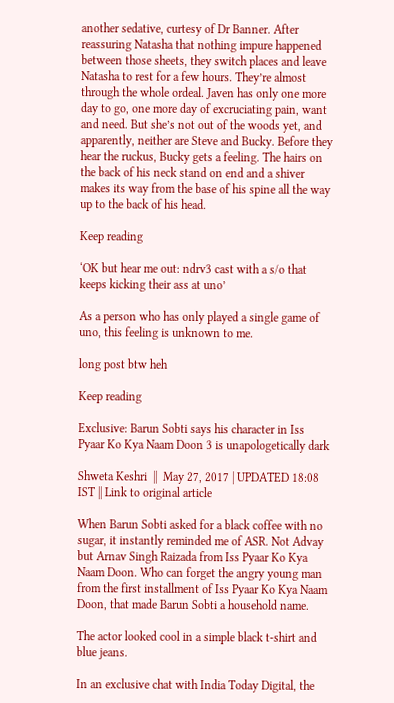another sedative, curtesy of Dr Banner. After reassuring Natasha that nothing impure happened between those sheets, they switch places and leave Natasha to rest for a few hours. They’re almost through the whole ordeal. Javen has only one more day to go, one more day of excruciating pain, want and need. But she’s not out of the woods yet, and apparently, neither are Steve and Bucky. Before they hear the ruckus, Bucky gets a feeling. The hairs on the back of his neck stand on end and a shiver makes its way from the base of his spine all the way up to the back of his head.

Keep reading

‘OK but hear me out: ndrv3 cast with a s/o that keeps kicking their ass at uno’

As a person who has only played a single game of uno, this feeling is unknown to me.

long post btw heh

Keep reading

Exclusive: Barun Sobti says his character in Iss Pyaar Ko Kya Naam Doon 3 is unapologetically dark

Shweta Keshri  ||  May 27, 2017 | UPDATED 18:08 IST || Link to original article

When Barun Sobti asked for a black coffee with no sugar, it instantly reminded me of ASR. Not Advay but Arnav Singh Raizada from Iss Pyaar Ko Kya Naam Doon. Who can forget the angry young man from the first installment of Iss Pyaar Ko Kya Naam Doon, that made Barun Sobti a household name.

The actor looked cool in a simple black t-shirt and blue jeans.

In an exclusive chat with India Today Digital, the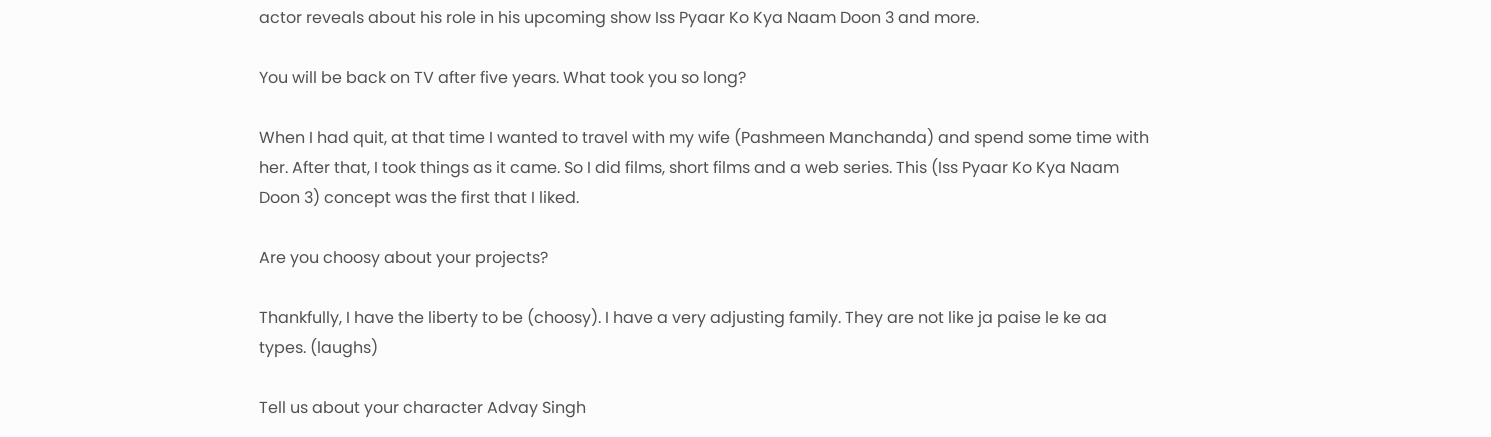actor reveals about his role in his upcoming show Iss Pyaar Ko Kya Naam Doon 3 and more.

You will be back on TV after five years. What took you so long?

When I had quit, at that time I wanted to travel with my wife (Pashmeen Manchanda) and spend some time with her. After that, I took things as it came. So I did films, short films and a web series. This (Iss Pyaar Ko Kya Naam Doon 3) concept was the first that I liked.

Are you choosy about your projects?

Thankfully, I have the liberty to be (choosy). I have a very adjusting family. They are not like ja paise le ke aa types. (laughs)

Tell us about your character Advay Singh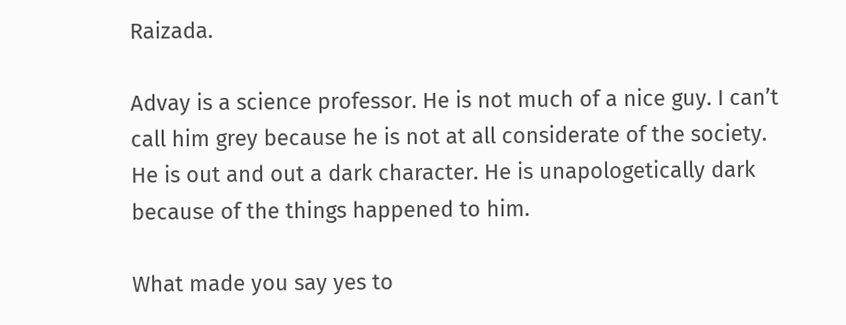Raizada.

Advay is a science professor. He is not much of a nice guy. I can’t call him grey because he is not at all considerate of the society. He is out and out a dark character. He is unapologetically dark because of the things happened to him.

What made you say yes to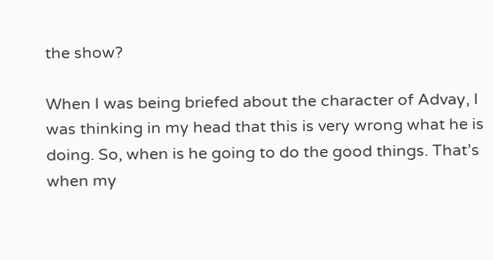the show?

When I was being briefed about the character of Advay, I was thinking in my head that this is very wrong what he is doing. So, when is he going to do the good things. That’s when my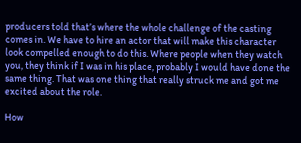producers told that’s where the whole challenge of the casting comes in. We have to hire an actor that will make this character look compelled enough to do this. Where people when they watch you, they think if I was in his place, probably I would have done the same thing. That was one thing that really struck me and got me excited about the role.

How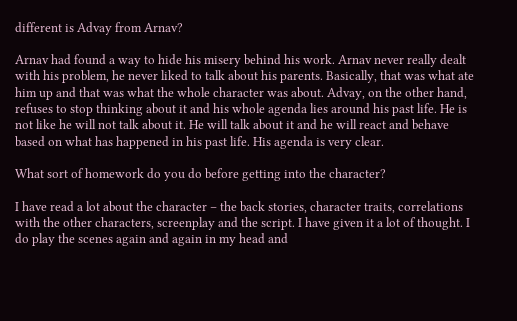different is Advay from Arnav?

Arnav had found a way to hide his misery behind his work. Arnav never really dealt with his problem, he never liked to talk about his parents. Basically, that was what ate him up and that was what the whole character was about. Advay, on the other hand, refuses to stop thinking about it and his whole agenda lies around his past life. He is not like he will not talk about it. He will talk about it and he will react and behave based on what has happened in his past life. His agenda is very clear.

What sort of homework do you do before getting into the character?

I have read a lot about the character – the back stories, character traits, correlations with the other characters, screenplay and the script. I have given it a lot of thought. I do play the scenes again and again in my head and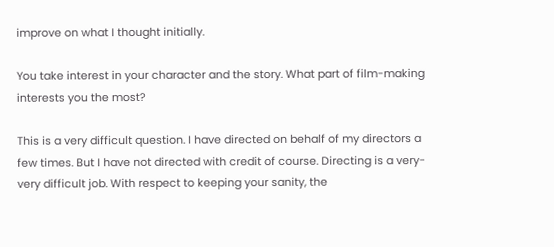improve on what I thought initially.

You take interest in your character and the story. What part of film-making interests you the most?

This is a very difficult question. I have directed on behalf of my directors a few times. But I have not directed with credit of course. Directing is a very-very difficult job. With respect to keeping your sanity, the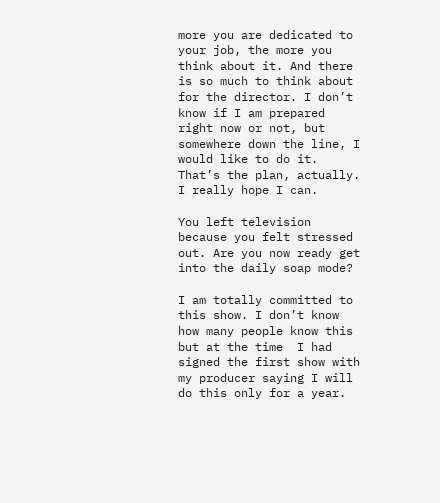more you are dedicated to your job, the more you think about it. And there is so much to think about for the director. I don’t know if I am prepared right now or not, but somewhere down the line, I would like to do it. That’s the plan, actually. I really hope I can.

You left television because you felt stressed out. Are you now ready get into the daily soap mode?

I am totally committed to this show. I don’t know how many people know this but at the time  I had signed the first show with my producer saying I will do this only for a year.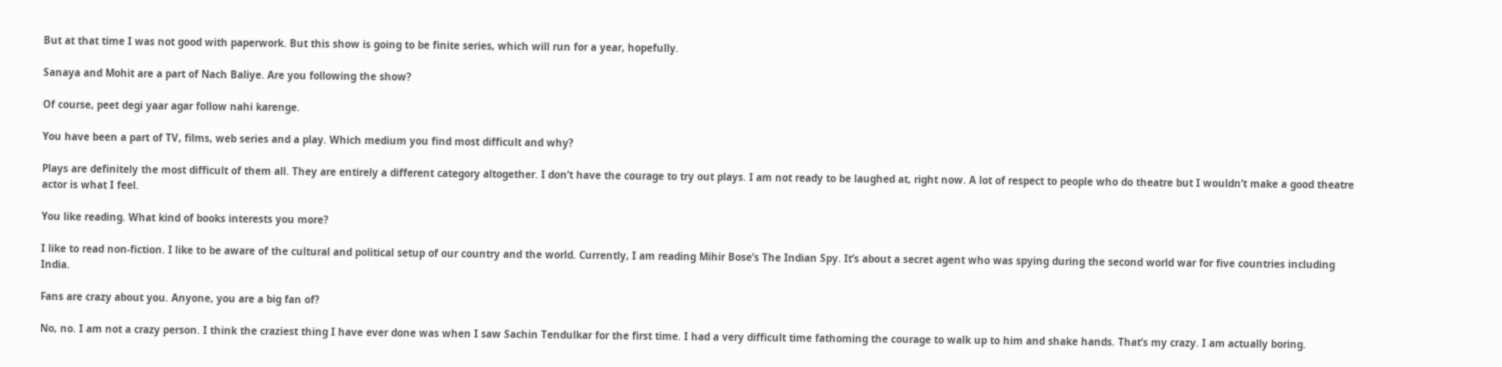But at that time I was not good with paperwork. But this show is going to be finite series, which will run for a year, hopefully.

Sanaya and Mohit are a part of Nach Baliye. Are you following the show?

Of course, peet degi yaar agar follow nahi karenge.

You have been a part of TV, films, web series and a play. Which medium you find most difficult and why?

Plays are definitely the most difficult of them all. They are entirely a different category altogether. I don’t have the courage to try out plays. I am not ready to be laughed at, right now. A lot of respect to people who do theatre but I wouldn’t make a good theatre actor is what I feel.

You like reading. What kind of books interests you more?

I like to read non-fiction. I like to be aware of the cultural and political setup of our country and the world. Currently, I am reading Mihir Bose’s The Indian Spy. It’s about a secret agent who was spying during the second world war for five countries including India.

Fans are crazy about you. Anyone, you are a big fan of?

No, no. I am not a crazy person. I think the craziest thing I have ever done was when I saw Sachin Tendulkar for the first time. I had a very difficult time fathoming the courage to walk up to him and shake hands. That’s my crazy. I am actually boring.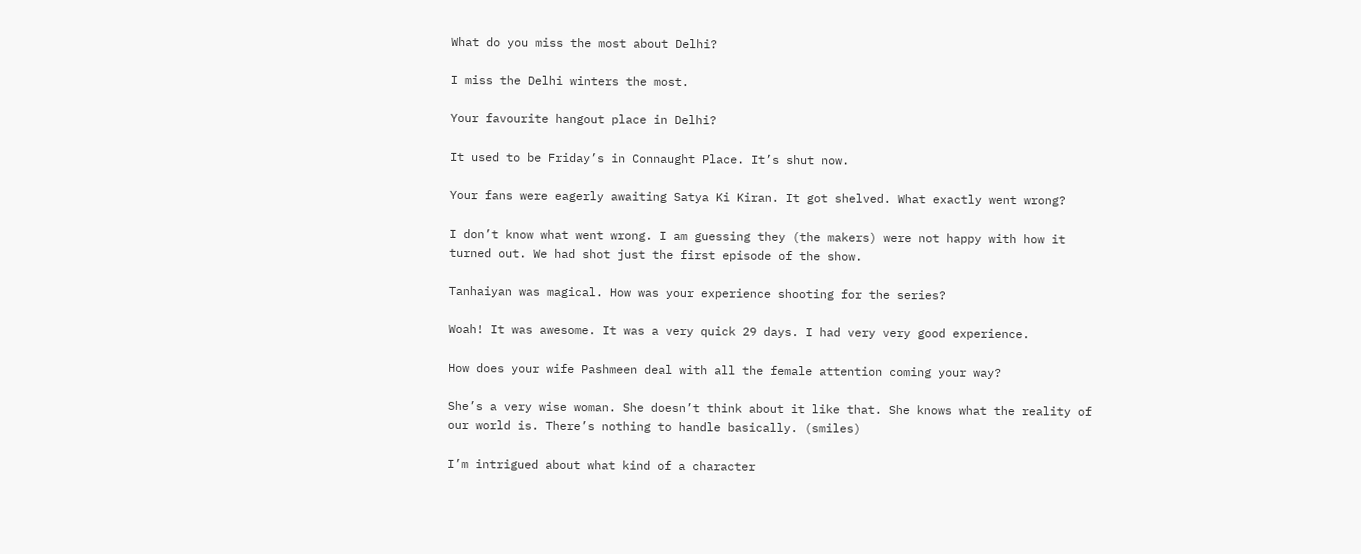What do you miss the most about Delhi?

I miss the Delhi winters the most.

Your favourite hangout place in Delhi?

It used to be Friday’s in Connaught Place. It’s shut now.

Your fans were eagerly awaiting Satya Ki Kiran. It got shelved. What exactly went wrong?

I don’t know what went wrong. I am guessing they (the makers) were not happy with how it turned out. We had shot just the first episode of the show.

Tanhaiyan was magical. How was your experience shooting for the series?

Woah! It was awesome. It was a very quick 29 days. I had very very good experience.

How does your wife Pashmeen deal with all the female attention coming your way?

She’s a very wise woman. She doesn’t think about it like that. She knows what the reality of our world is. There’s nothing to handle basically. (smiles)

I’m intrigued about what kind of a character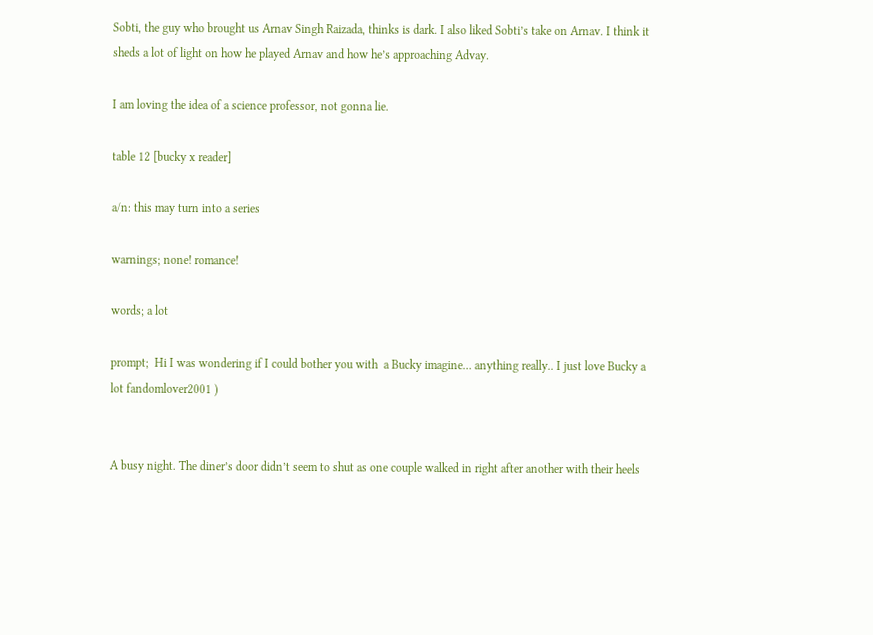Sobti, the guy who brought us Arnav Singh Raizada, thinks is dark. I also liked Sobti’s take on Arnav. I think it sheds a lot of light on how he played Arnav and how he’s approaching Advay.

I am loving the idea of a science professor, not gonna lie.

table 12 [bucky x reader]

a/n: this may turn into a series

warnings; none! romance!

words; a lot

prompt;  Hi I was wondering if I could bother you with  a Bucky imagine… anything really.. I just love Bucky a lot fandomlover2001 )


A busy night. The diner’s door didn’t seem to shut as one couple walked in right after another with their heels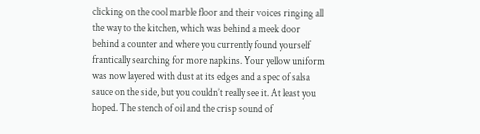clicking on the cool marble floor and their voices ringing all the way to the kitchen, which was behind a meek door behind a counter and where you currently found yourself frantically searching for more napkins. Your yellow uniform was now layered with dust at its edges and a spec of salsa sauce on the side, but you couldn’t really see it. At least you hoped. The stench of oil and the crisp sound of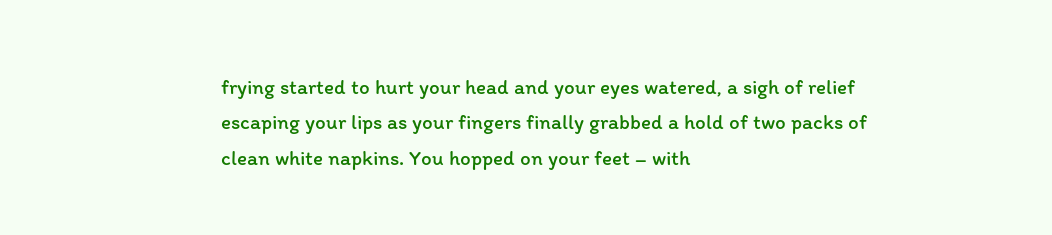frying started to hurt your head and your eyes watered, a sigh of relief escaping your lips as your fingers finally grabbed a hold of two packs of clean white napkins. You hopped on your feet – with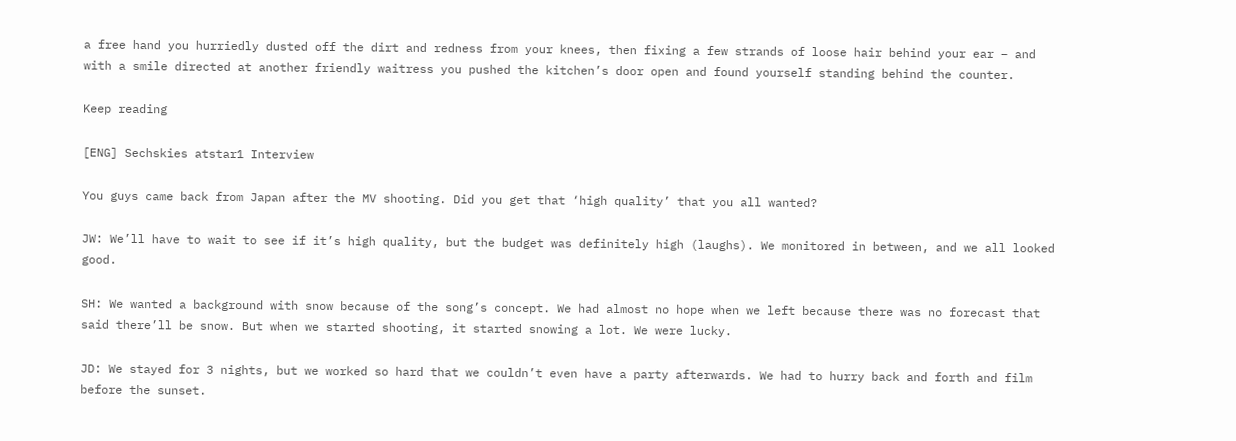a free hand you hurriedly dusted off the dirt and redness from your knees, then fixing a few strands of loose hair behind your ear – and with a smile directed at another friendly waitress you pushed the kitchen’s door open and found yourself standing behind the counter.

Keep reading

[ENG] Sechskies atstar1 Interview

You guys came back from Japan after the MV shooting. Did you get that ‘high quality’ that you all wanted?

JW: We’ll have to wait to see if it’s high quality, but the budget was definitely high (laughs). We monitored in between, and we all looked good.

SH: We wanted a background with snow because of the song’s concept. We had almost no hope when we left because there was no forecast that said there’ll be snow. But when we started shooting, it started snowing a lot. We were lucky.

JD: We stayed for 3 nights, but we worked so hard that we couldn’t even have a party afterwards. We had to hurry back and forth and film before the sunset.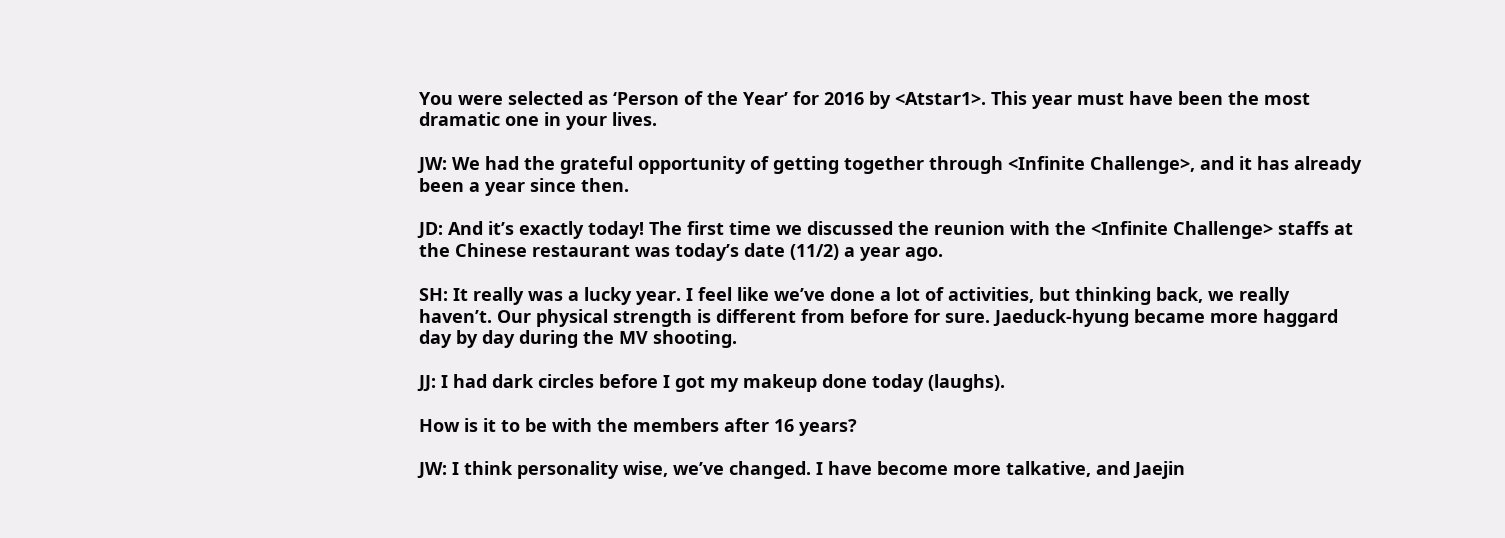You were selected as ‘Person of the Year’ for 2016 by <Atstar1>. This year must have been the most dramatic one in your lives.

JW: We had the grateful opportunity of getting together through <Infinite Challenge>, and it has already been a year since then.

JD: And it’s exactly today! The first time we discussed the reunion with the <Infinite Challenge> staffs at the Chinese restaurant was today’s date (11/2) a year ago.

SH: It really was a lucky year. I feel like we’ve done a lot of activities, but thinking back, we really haven’t. Our physical strength is different from before for sure. Jaeduck-hyung became more haggard day by day during the MV shooting.

JJ: I had dark circles before I got my makeup done today (laughs).

How is it to be with the members after 16 years?

JW: I think personality wise, we’ve changed. I have become more talkative, and Jaejin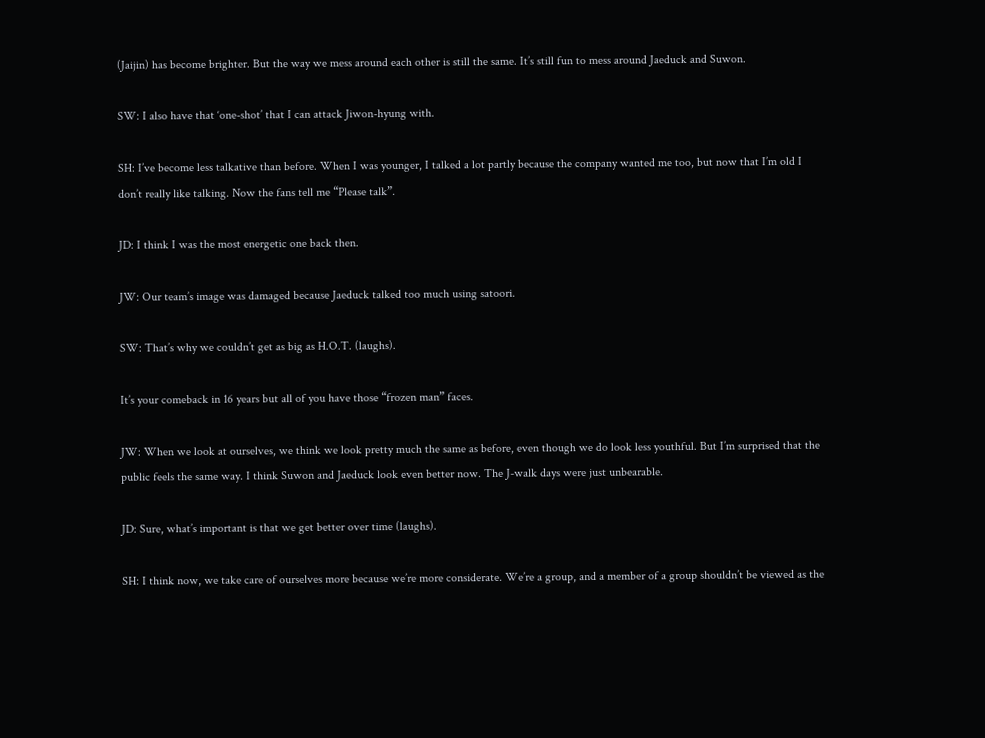(Jaijin) has become brighter. But the way we mess around each other is still the same. It’s still fun to mess around Jaeduck and Suwon.

SW: I also have that ‘one-shot’ that I can attack Jiwon-hyung with.

SH: I’ve become less talkative than before. When I was younger, I talked a lot partly because the company wanted me too, but now that I’m old I don’t really like talking. Now the fans tell me “Please talk”.

JD: I think I was the most energetic one back then.

JW: Our team’s image was damaged because Jaeduck talked too much using satoori.

SW: That’s why we couldn’t get as big as H.O.T. (laughs).

It’s your comeback in 16 years but all of you have those “frozen man” faces.

JW: When we look at ourselves, we think we look pretty much the same as before, even though we do look less youthful. But I’m surprised that the public feels the same way. I think Suwon and Jaeduck look even better now. The J-walk days were just unbearable.

JD: Sure, what’s important is that we get better over time (laughs).

SH: I think now, we take care of ourselves more because we’re more considerate. We’re a group, and a member of a group shouldn’t be viewed as the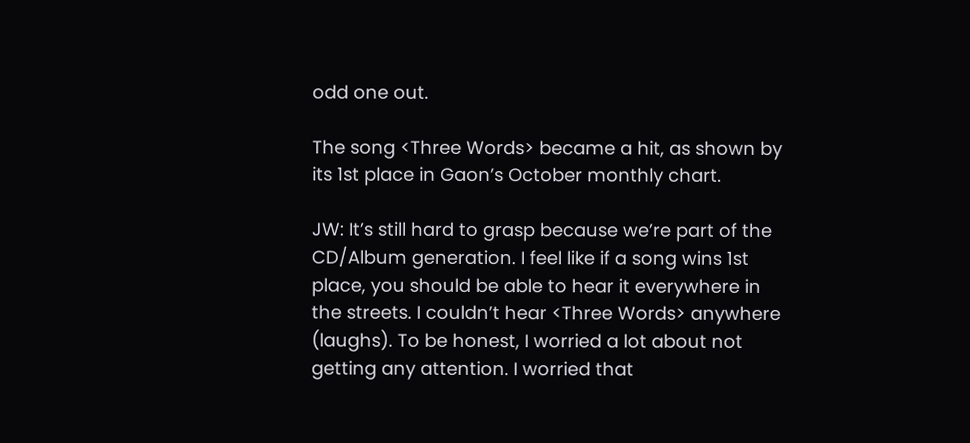odd one out.

The song <Three Words> became a hit, as shown by its 1st place in Gaon’s October monthly chart.

JW: It’s still hard to grasp because we’re part of the CD/Album generation. I feel like if a song wins 1st place, you should be able to hear it everywhere in the streets. I couldn’t hear <Three Words> anywhere (laughs). To be honest, I worried a lot about not getting any attention. I worried that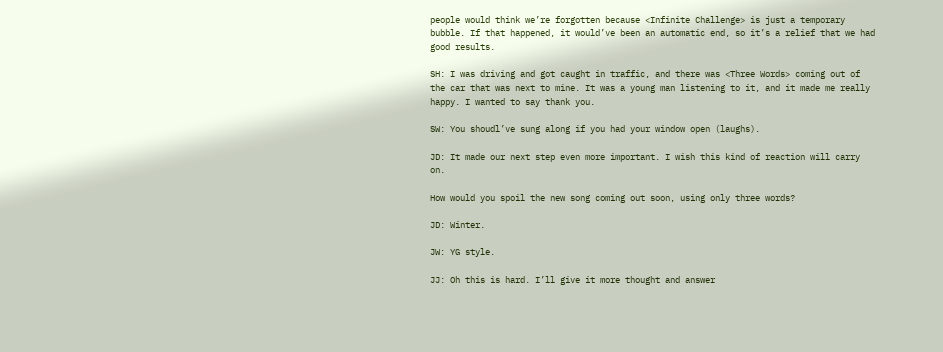people would think we’re forgotten because <Infinite Challenge> is just a temporary bubble. If that happened, it would’ve been an automatic end, so it’s a relief that we had good results.

SH: I was driving and got caught in traffic, and there was <Three Words> coming out of the car that was next to mine. It was a young man listening to it, and it made me really happy. I wanted to say thank you.

SW: You shoudl’ve sung along if you had your window open (laughs).

JD: It made our next step even more important. I wish this kind of reaction will carry on.

How would you spoil the new song coming out soon, using only three words?

JD: Winter.

JW: YG style.

JJ: Oh this is hard. I’ll give it more thought and answer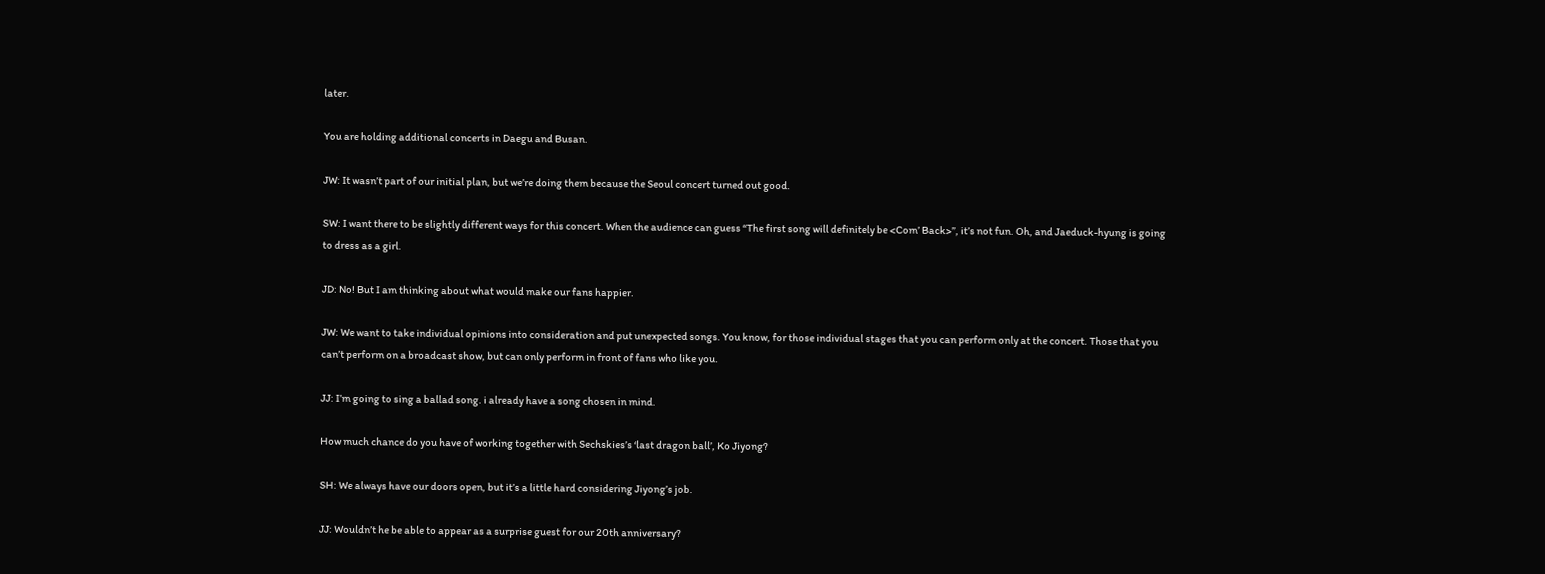later.

You are holding additional concerts in Daegu and Busan.

JW: It wasn’t part of our initial plan, but we’re doing them because the Seoul concert turned out good.

SW: I want there to be slightly different ways for this concert. When the audience can guess “The first song will definitely be <Com’ Back>”, it’s not fun. Oh, and Jaeduck-hyung is going to dress as a girl.

JD: No! But I am thinking about what would make our fans happier.

JW: We want to take individual opinions into consideration and put unexpected songs. You know, for those individual stages that you can perform only at the concert. Those that you can’t perform on a broadcast show, but can only perform in front of fans who like you.

JJ: I’m going to sing a ballad song. i already have a song chosen in mind.

How much chance do you have of working together with Sechskies’s ‘last dragon ball’, Ko Jiyong?

SH: We always have our doors open, but it’s a little hard considering Jiyong’s job.

JJ: Wouldn’t he be able to appear as a surprise guest for our 20th anniversary?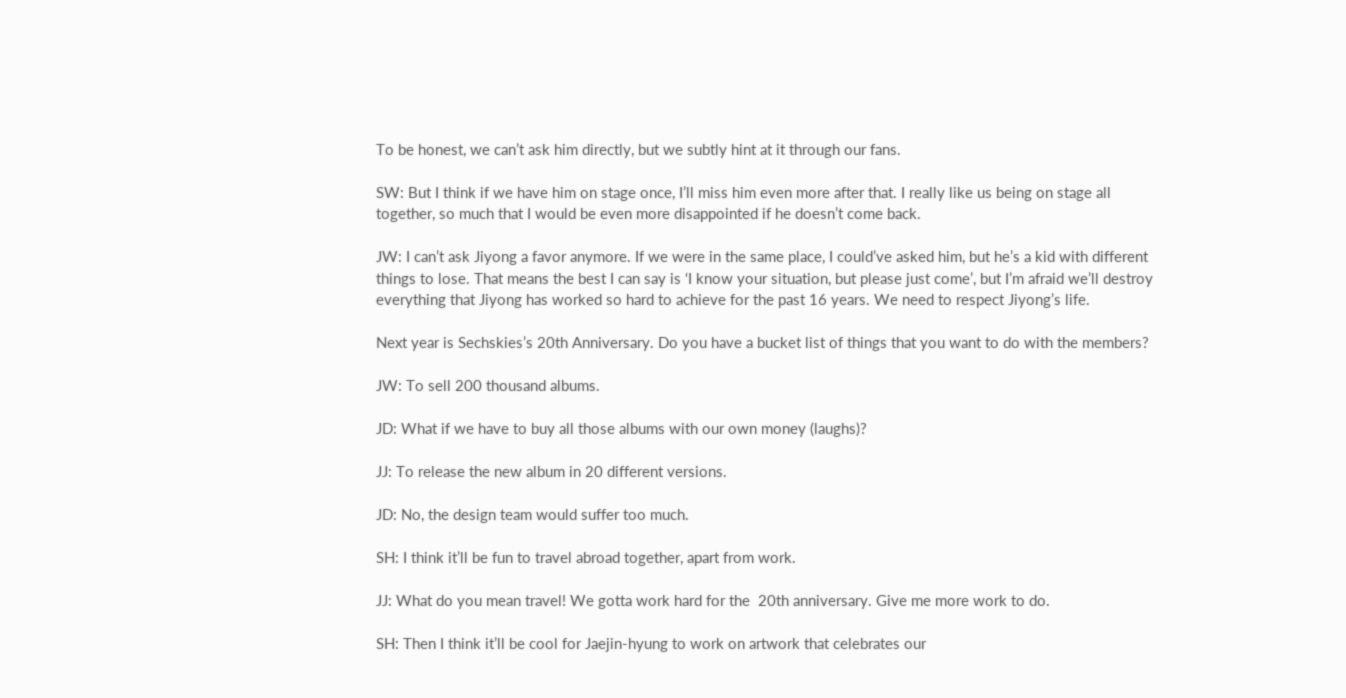To be honest, we can’t ask him directly, but we subtly hint at it through our fans.

SW: But I think if we have him on stage once, I’ll miss him even more after that. I really like us being on stage all together, so much that I would be even more disappointed if he doesn’t come back.

JW: I can’t ask Jiyong a favor anymore. If we were in the same place, I could’ve asked him, but he’s a kid with different things to lose. That means the best I can say is ‘I know your situation, but please just come’, but I’m afraid we’ll destroy everything that Jiyong has worked so hard to achieve for the past 16 years. We need to respect Jiyong’s life.

Next year is Sechskies’s 20th Anniversary. Do you have a bucket list of things that you want to do with the members?

JW: To sell 200 thousand albums.

JD: What if we have to buy all those albums with our own money (laughs)?

JJ: To release the new album in 20 different versions.

JD: No, the design team would suffer too much.

SH: I think it’ll be fun to travel abroad together, apart from work.

JJ: What do you mean travel! We gotta work hard for the  20th anniversary. Give me more work to do.

SH: Then I think it’ll be cool for Jaejin-hyung to work on artwork that celebrates our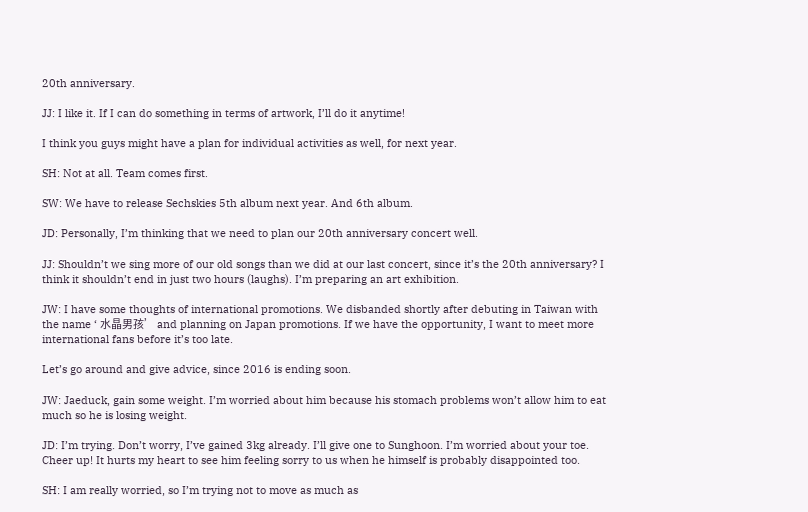20th anniversary.

JJ: I like it. If I can do something in terms of artwork, I’ll do it anytime!

I think you guys might have a plan for individual activities as well, for next year.

SH: Not at all. Team comes first.

SW: We have to release Sechskies 5th album next year. And 6th album.

JD: Personally, I’m thinking that we need to plan our 20th anniversary concert well.

JJ: Shouldn’t we sing more of our old songs than we did at our last concert, since it’s the 20th anniversary? I think it shouldn’t end in just two hours (laughs). I’m preparing an art exhibition.

JW: I have some thoughts of international promotions. We disbanded shortly after debuting in Taiwan with the name ‘ 水晶男孩’ and planning on Japan promotions. If we have the opportunity, I want to meet more international fans before it’s too late.

Let’s go around and give advice, since 2016 is ending soon.

JW: Jaeduck, gain some weight. I’m worried about him because his stomach problems won’t allow him to eat much so he is losing weight.

JD: I’m trying. Don’t worry, I’ve gained 3kg already. I’ll give one to Sunghoon. I’m worried about your toe. Cheer up! It hurts my heart to see him feeling sorry to us when he himself is probably disappointed too.

SH: I am really worried, so I’m trying not to move as much as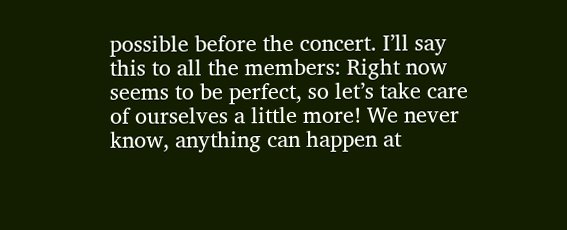possible before the concert. I’ll say this to all the members: Right now seems to be perfect, so let’s take care of ourselves a little more! We never know, anything can happen at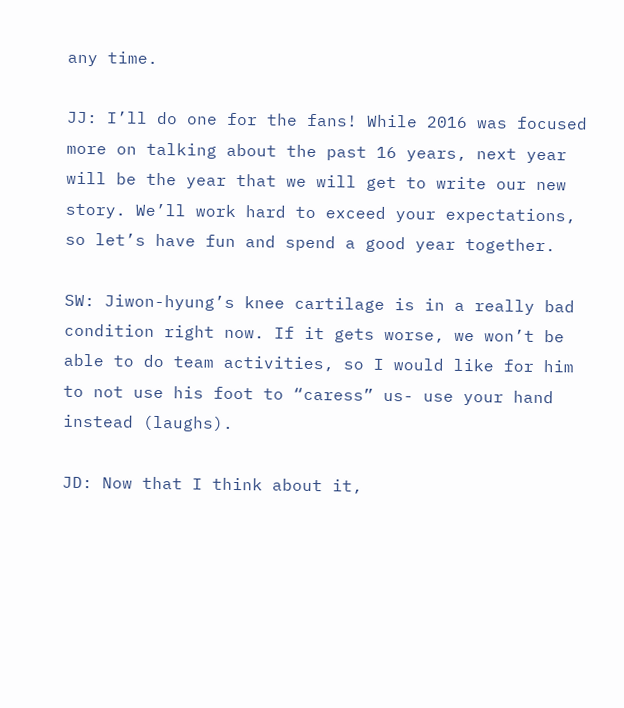any time.

JJ: I’ll do one for the fans! While 2016 was focused more on talking about the past 16 years, next year will be the year that we will get to write our new story. We’ll work hard to exceed your expectations, so let’s have fun and spend a good year together.

SW: Jiwon-hyung’s knee cartilage is in a really bad condition right now. If it gets worse, we won’t be able to do team activities, so I would like for him to not use his foot to “caress” us- use your hand instead (laughs).

JD: Now that I think about it,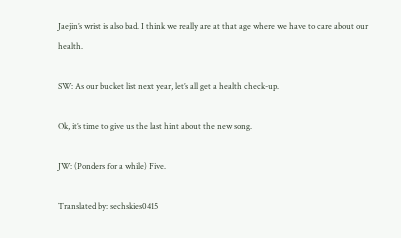Jaejin’s wrist is also bad. I think we really are at that age where we have to care about our health.

SW: As our bucket list next year, let’s all get a health check-up.

Ok, it’s time to give us the last hint about the new song.

JW: (Ponders for a while) Five.

Translated by: sechskies0415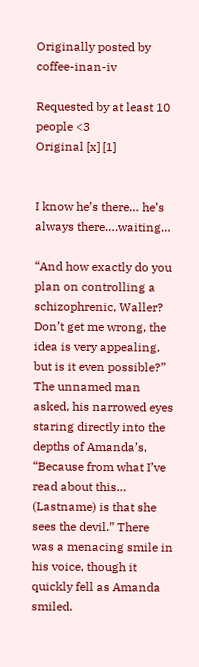Originally posted by coffee-inan-iv

Requested by at least 10 people <3
Original [x] [1]


I know he’s there… he’s always there….waiting…

“And how exactly do you plan on controlling a schizophrenic, Waller? Don’t get me wrong, the idea is very appealing, but is it even possible?” The unnamed man asked, his narrowed eyes staring directly into the depths of Amanda’s, “Because from what I’ve read about this… (Lastname) is that she sees the devil.” There was a menacing smile in his voice, though it quickly fell as Amanda smiled.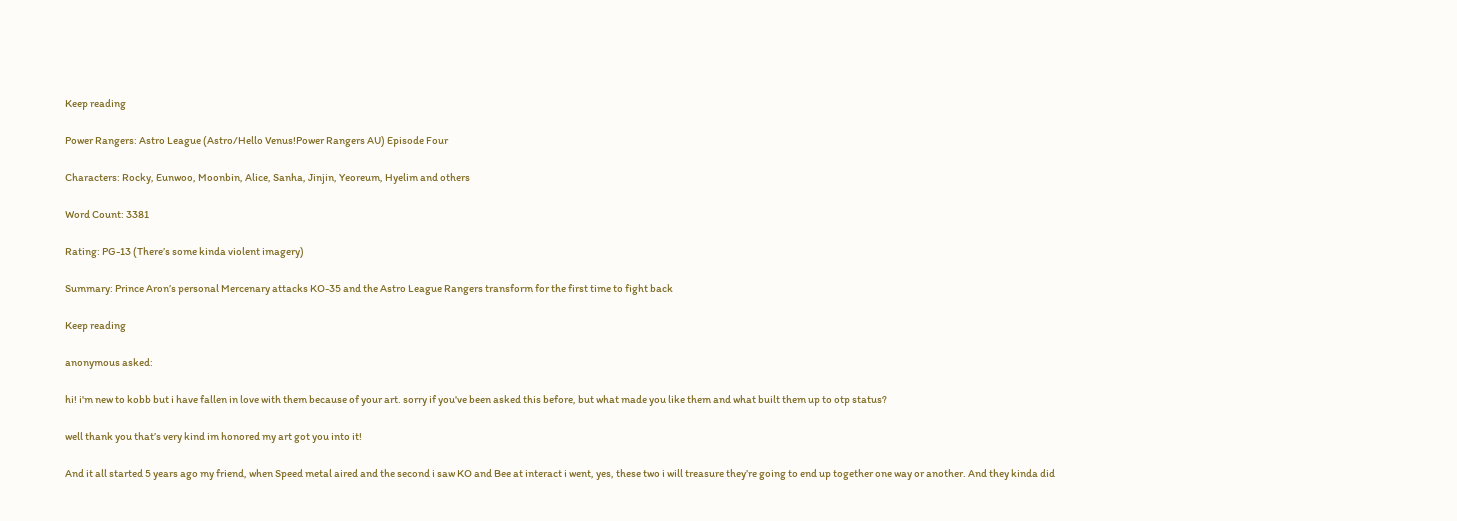Keep reading

Power Rangers: Astro League (Astro/Hello Venus!Power Rangers AU) Episode Four

Characters: Rocky, Eunwoo, Moonbin, Alice, Sanha, Jinjin, Yeoreum, Hyelim and others

Word Count: 3381

Rating: PG-13 (There’s some kinda violent imagery)

Summary: Prince Aron’s personal Mercenary attacks KO-35 and the Astro League Rangers transform for the first time to fight back

Keep reading

anonymous asked:

hi! i'm new to kobb but i have fallen in love with them because of your art. sorry if you've been asked this before, but what made you like them and what built them up to otp status?

well thank you that’s very kind im honored my art got you into it!

And it all started 5 years ago my friend, when Speed metal aired and the second i saw KO and Bee at interact i went, yes, these two i will treasure they’re going to end up together one way or another. And they kinda did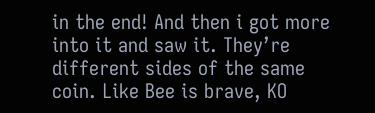in the end! And then i got more into it and saw it. They’re different sides of the same coin. Like Bee is brave, KO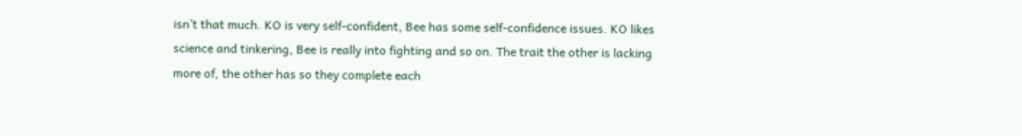isn’t that much. KO is very self-confident, Bee has some self-confidence issues. KO likes science and tinkering, Bee is really into fighting and so on. The trait the other is lacking more of, the other has so they complete each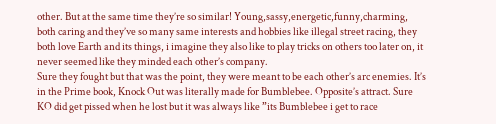other. But at the same time they’re so similar! Young,sassy,energetic,funny,charming, both caring and they’ve so many same interests and hobbies like illegal street racing, they both love Earth and its things, i imagine they also like to play tricks on others too later on, it never seemed like they minded each other’s company.
Sure they fought but that was the point, they were meant to be each other’s arc enemies. It’s in the Prime book, Knock Out was literally made for Bumblebee. Opposite’s attract. Sure KO did get pissed when he lost but it was always like ”its Bumblebee i get to race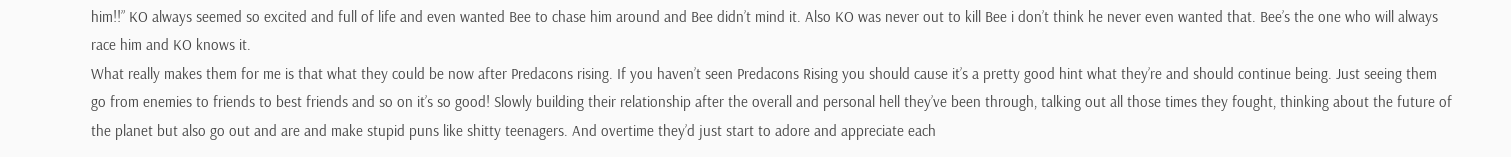him!!” KO always seemed so excited and full of life and even wanted Bee to chase him around and Bee didn’t mind it. Also KO was never out to kill Bee i don’t think he never even wanted that. Bee’s the one who will always race him and KO knows it.
What really makes them for me is that what they could be now after Predacons rising. If you haven’t seen Predacons Rising you should cause it’s a pretty good hint what they’re and should continue being. Just seeing them go from enemies to friends to best friends and so on it’s so good! Slowly building their relationship after the overall and personal hell they’ve been through, talking out all those times they fought, thinking about the future of the planet but also go out and are and make stupid puns like shitty teenagers. And overtime they’d just start to adore and appreciate each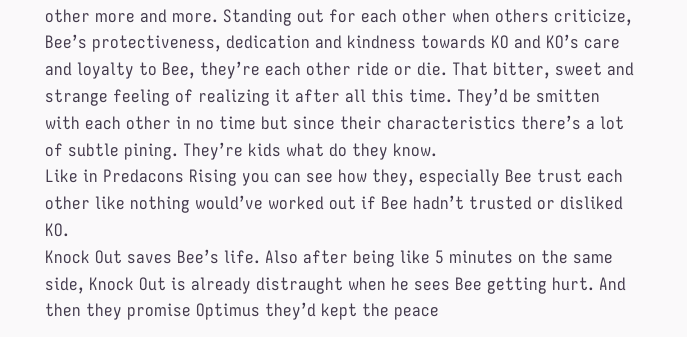other more and more. Standing out for each other when others criticize, Bee’s protectiveness, dedication and kindness towards KO and KO’s care and loyalty to Bee, they’re each other ride or die. That bitter, sweet and strange feeling of realizing it after all this time. They’d be smitten with each other in no time but since their characteristics there’s a lot of subtle pining. They’re kids what do they know.
Like in Predacons Rising you can see how they, especially Bee trust each other like nothing would’ve worked out if Bee hadn’t trusted or disliked KO.
Knock Out saves Bee’s life. Also after being like 5 minutes on the same side, Knock Out is already distraught when he sees Bee getting hurt. And then they promise Optimus they’d kept the peace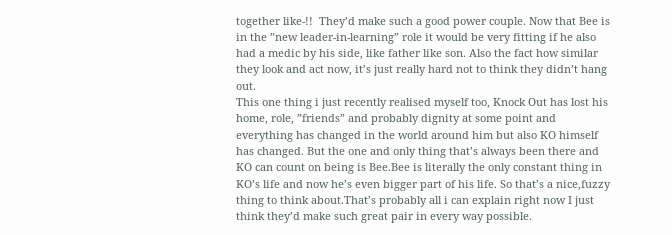together like-!!  They’d make such a good power couple. Now that Bee is in the ”new leader-in-learning” role it would be very fitting if he also had a medic by his side, like father like son. Also the fact how similar they look and act now, it’s just really hard not to think they didn’t hang out.
This one thing i just recently realised myself too, Knock Out has lost his home, role, ”friends” and probably dignity at some point and everything has changed in the world around him but also KO himself has changed. But the one and only thing that’s always been there and KO can count on being is Bee.Bee is literally the only constant thing in KO’s life and now he’s even bigger part of his life. So that’s a nice,fuzzy thing to think about.That’s probably all i can explain right now I just think they’d make such great pair in every way possible.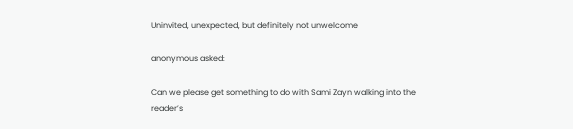Uninvited, unexpected, but definitely not unwelcome

anonymous asked:

Can we please get something to do with Sami Zayn walking into the reader’s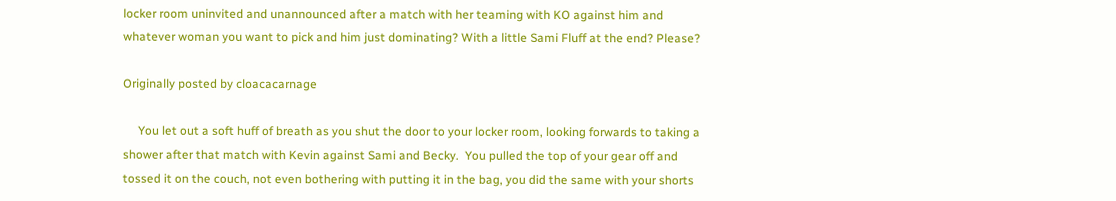locker room uninvited and unannounced after a match with her teaming with KO against him and whatever woman you want to pick and him just dominating? With a little Sami Fluff at the end? Please?

Originally posted by cloacacarnage

     You let out a soft huff of breath as you shut the door to your locker room, looking forwards to taking a shower after that match with Kevin against Sami and Becky.  You pulled the top of your gear off and tossed it on the couch, not even bothering with putting it in the bag, you did the same with your shorts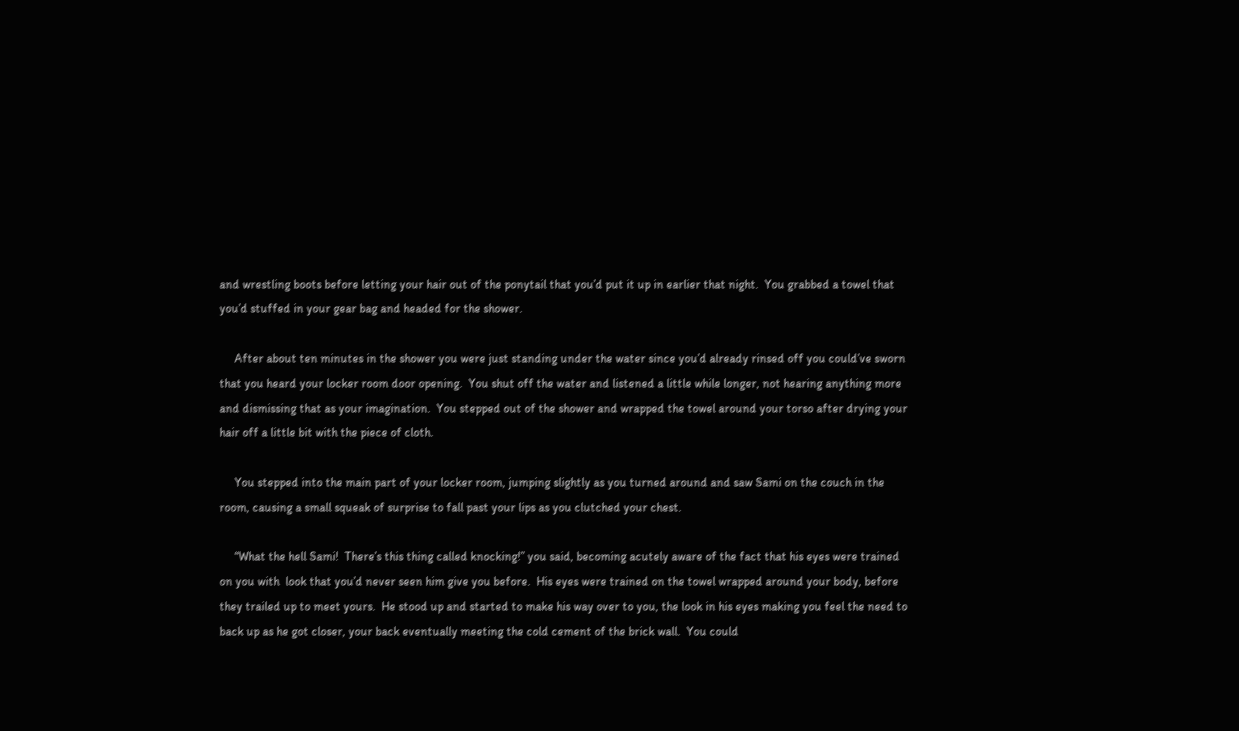and wrestling boots before letting your hair out of the ponytail that you’d put it up in earlier that night.  You grabbed a towel that you’d stuffed in your gear bag and headed for the shower.

     After about ten minutes in the shower you were just standing under the water since you’d already rinsed off you could’ve sworn that you heard your locker room door opening.  You shut off the water and listened a little while longer, not hearing anything more and dismissing that as your imagination.  You stepped out of the shower and wrapped the towel around your torso after drying your hair off a little bit with the piece of cloth.

     You stepped into the main part of your locker room, jumping slightly as you turned around and saw Sami on the couch in the room, causing a small squeak of surprise to fall past your lips as you clutched your chest.

     “What the hell Sami!  There’s this thing called knocking!” you said, becoming acutely aware of the fact that his eyes were trained on you with  look that you’d never seen him give you before.  His eyes were trained on the towel wrapped around your body, before they trailed up to meet yours.  He stood up and started to make his way over to you, the look in his eyes making you feel the need to back up as he got closer, your back eventually meeting the cold cement of the brick wall.  You could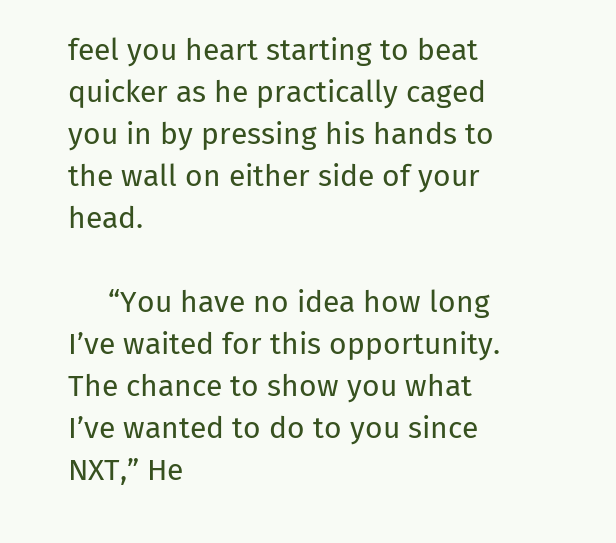feel you heart starting to beat quicker as he practically caged you in by pressing his hands to the wall on either side of your head.

     “You have no idea how long I’ve waited for this opportunity.  The chance to show you what I’ve wanted to do to you since NXT,” He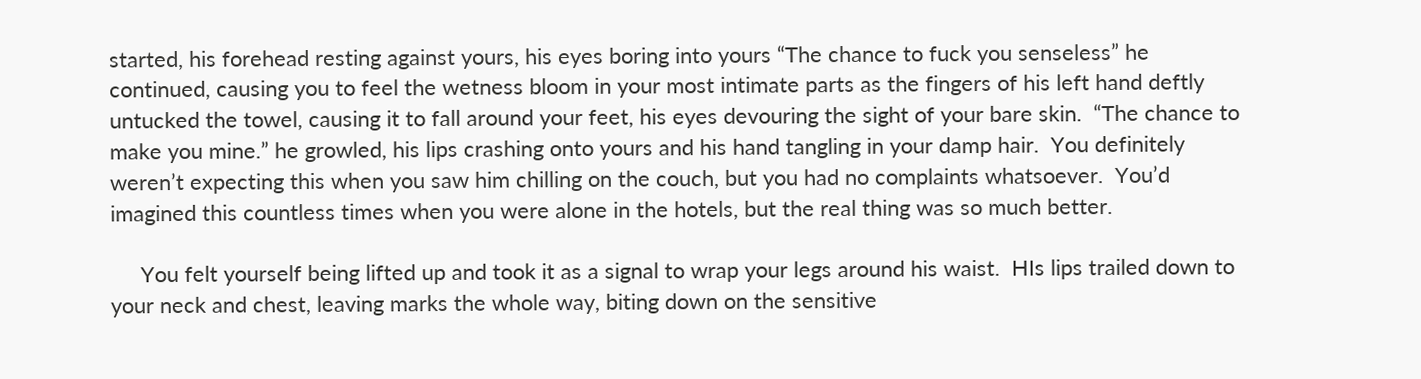started, his forehead resting against yours, his eyes boring into yours “The chance to fuck you senseless” he continued, causing you to feel the wetness bloom in your most intimate parts as the fingers of his left hand deftly untucked the towel, causing it to fall around your feet, his eyes devouring the sight of your bare skin.  “The chance to make you mine.” he growled, his lips crashing onto yours and his hand tangling in your damp hair.  You definitely weren’t expecting this when you saw him chilling on the couch, but you had no complaints whatsoever.  You’d imagined this countless times when you were alone in the hotels, but the real thing was so much better.

     You felt yourself being lifted up and took it as a signal to wrap your legs around his waist.  HIs lips trailed down to your neck and chest, leaving marks the whole way, biting down on the sensitive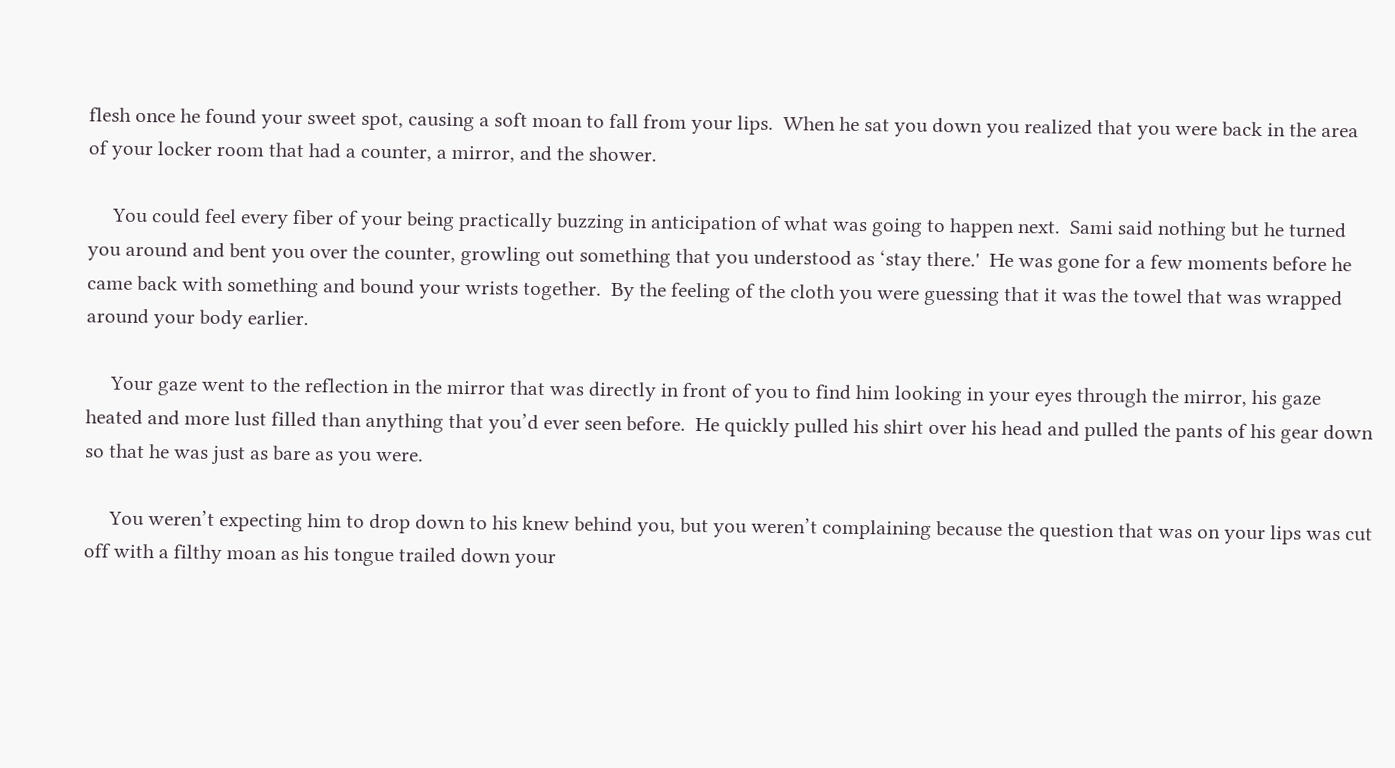flesh once he found your sweet spot, causing a soft moan to fall from your lips.  When he sat you down you realized that you were back in the area of your locker room that had a counter, a mirror, and the shower.

     You could feel every fiber of your being practically buzzing in anticipation of what was going to happen next.  Sami said nothing but he turned you around and bent you over the counter, growling out something that you understood as ‘stay there.'  He was gone for a few moments before he came back with something and bound your wrists together.  By the feeling of the cloth you were guessing that it was the towel that was wrapped around your body earlier.

     Your gaze went to the reflection in the mirror that was directly in front of you to find him looking in your eyes through the mirror, his gaze heated and more lust filled than anything that you’d ever seen before.  He quickly pulled his shirt over his head and pulled the pants of his gear down so that he was just as bare as you were.

     You weren’t expecting him to drop down to his knew behind you, but you weren’t complaining because the question that was on your lips was cut off with a filthy moan as his tongue trailed down your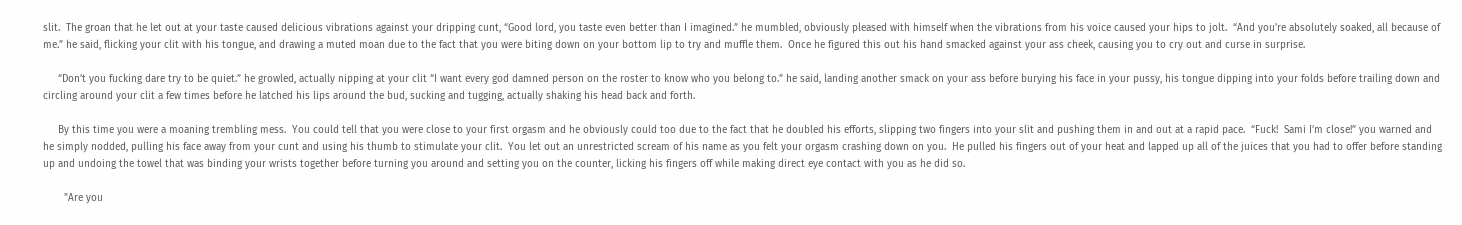slit.  The groan that he let out at your taste caused delicious vibrations against your dripping cunt, “Good lord, you taste even better than I imagined.” he mumbled, obviously pleased with himself when the vibrations from his voice caused your hips to jolt.  “And you’re absolutely soaked, all because of me.” he said, flicking your clit with his tongue, and drawing a muted moan due to the fact that you were biting down on your bottom lip to try and muffle them.  Once he figured this out his hand smacked against your ass cheek, causing you to cry out and curse in surprise.

     “Don’t you fucking dare try to be quiet.” he growled, actually nipping at your clit “I want every god damned person on the roster to know who you belong to.” he said, landing another smack on your ass before burying his face in your pussy, his tongue dipping into your folds before trailing down and circling around your clit a few times before he latched his lips around the bud, sucking and tugging, actually shaking his head back and forth.

     By this time you were a moaning trembling mess.  You could tell that you were close to your first orgasm and he obviously could too due to the fact that he doubled his efforts, slipping two fingers into your slit and pushing them in and out at a rapid pace.  “Fuck!  Sami I’m close!” you warned and he simply nodded, pulling his face away from your cunt and using his thumb to stimulate your clit.  You let out an unrestricted scream of his name as you felt your orgasm crashing down on you.  He pulled his fingers out of your heat and lapped up all of the juices that you had to offer before standing up and undoing the towel that was binding your wrists together before turning you around and setting you on the counter, licking his fingers off while making direct eye contact with you as he did so.

       "Are you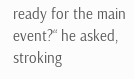ready for the main event?“ he asked, stroking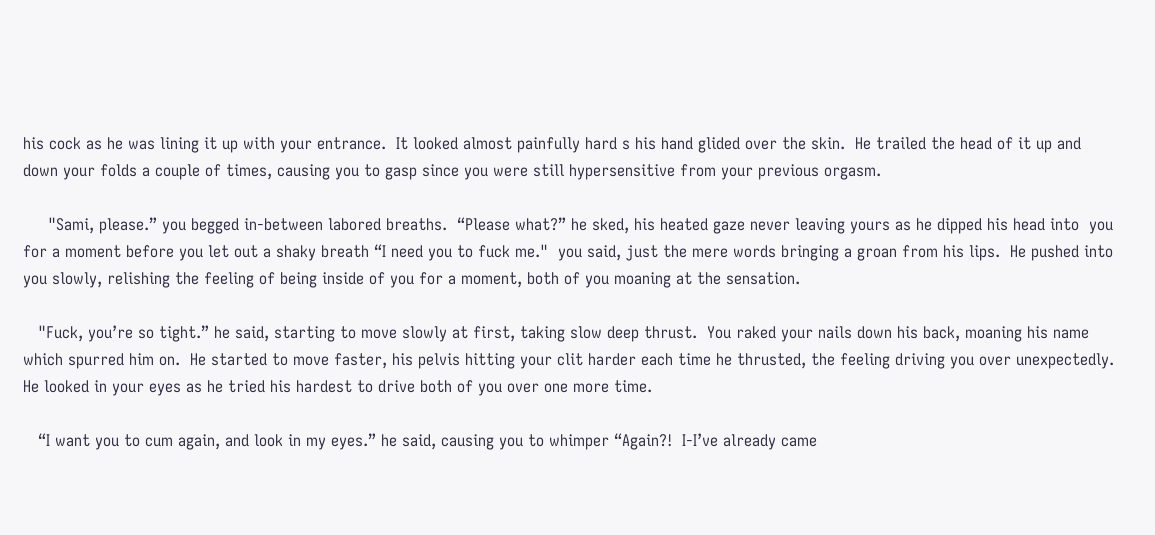his cock as he was lining it up with your entrance.  It looked almost painfully hard s his hand glided over the skin.  He trailed the head of it up and down your folds a couple of times, causing you to gasp since you were still hypersensitive from your previous orgasm.

     "Sami, please.” you begged in-between labored breaths.  “Please what?” he sked, his heated gaze never leaving yours as he dipped his head into  you for a moment before you let out a shaky breath “I need you to fuck me."  you said, just the mere words bringing a groan from his lips.  He pushed into you slowly, relishing the feeling of being inside of you for a moment, both of you moaning at the sensation.

   "Fuck, you’re so tight.” he said, starting to move slowly at first, taking slow deep thrust.  You raked your nails down his back, moaning his name which spurred him on.  He started to move faster, his pelvis hitting your clit harder each time he thrusted, the feeling driving you over unexpectedly.  He looked in your eyes as he tried his hardest to drive both of you over one more time.

   “I want you to cum again, and look in my eyes.” he said, causing you to whimper “Again?!  I-I’ve already came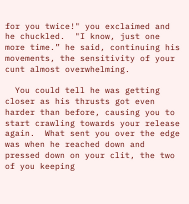for you twice!" you exclaimed and he chuckled.  "I know, just one more time.” he said, continuing his movements, the sensitivity of your cunt almost overwhelming.

  You could tell he was getting closer as his thrusts got even harder than before, causing you to start crawling towards your release again.  What sent you over the edge was when he reached down and pressed down on your clit, the two of you keeping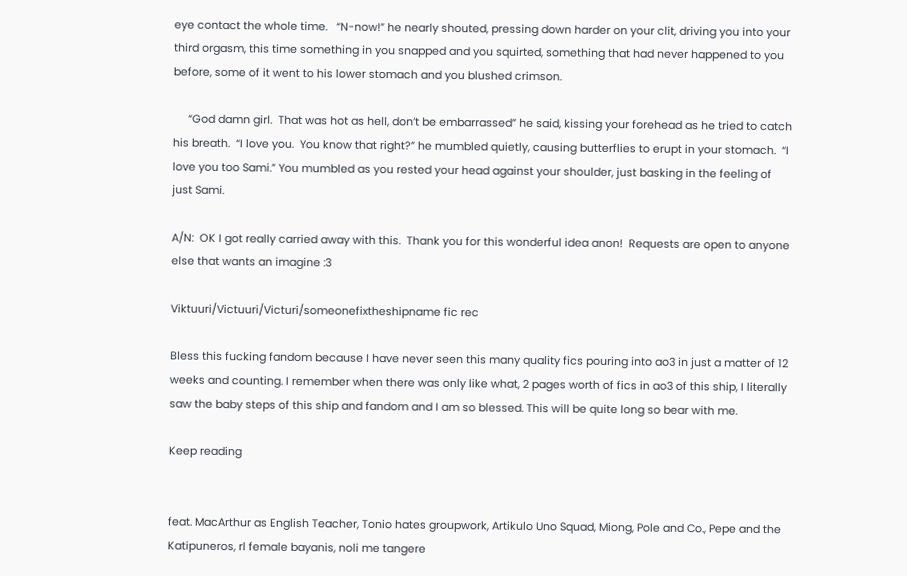eye contact the whole time.   “N-now!” he nearly shouted, pressing down harder on your clit, driving you into your third orgasm, this time something in you snapped and you squirted, something that had never happened to you before, some of it went to his lower stomach and you blushed crimson.

     “God damn girl.  That was hot as hell, don’t be embarrassed” he said, kissing your forehead as he tried to catch his breath.  “I love you.  You know that right?” he mumbled quietly, causing butterflies to erupt in your stomach.  “I love you too Sami.” You mumbled as you rested your head against your shoulder, just basking in the feeling of just Sami.

A/N:  OK I got really carried away with this.  Thank you for this wonderful idea anon!  Requests are open to anyone else that wants an imagine :3

Viktuuri/Victuuri/Victuri/someonefixtheshipname fic rec

Bless this fucking fandom because I have never seen this many quality fics pouring into ao3 in just a matter of 12 weeks and counting. I remember when there was only like what, 2 pages worth of fics in ao3 of this ship, I literally saw the baby steps of this ship and fandom and I am so blessed. This will be quite long so bear with me.

Keep reading


feat. MacArthur as English Teacher, Tonio hates groupwork, Artikulo Uno Squad, Miong, Pole and Co., Pepe and the Katipuneros, rl female bayanis, noli me tangere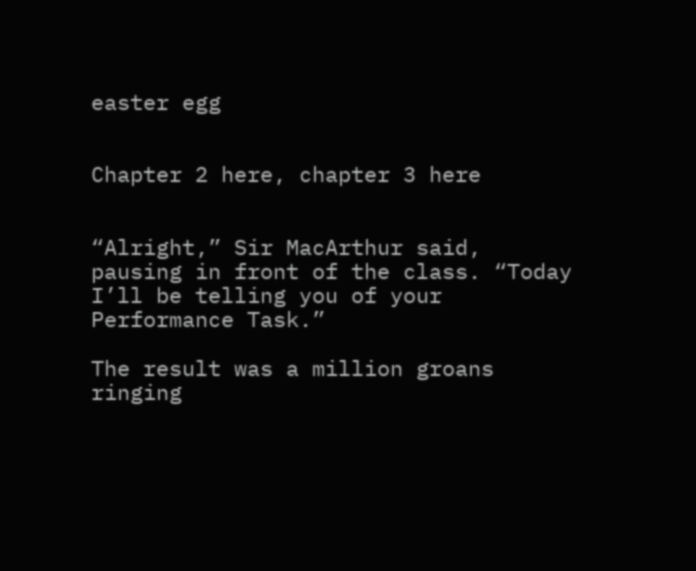easter egg


Chapter 2 here, chapter 3 here


“Alright,” Sir MacArthur said, pausing in front of the class. “Today I’ll be telling you of your Performance Task.”

The result was a million groans ringing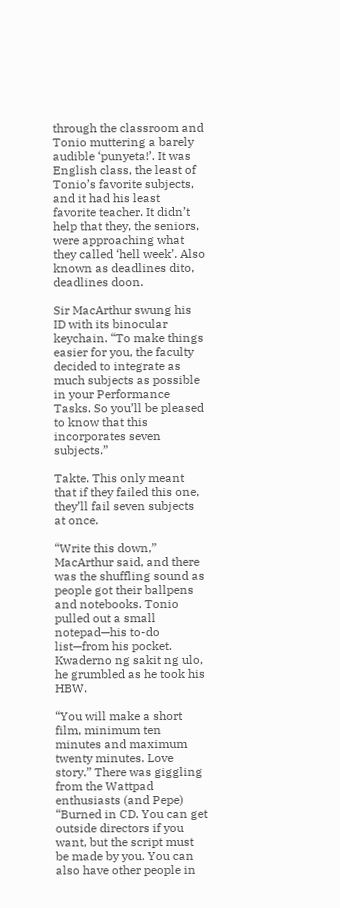through the classroom and Tonio muttering a barely audible ‘punyeta!’. It was English class, the least of Tonio’s favorite subjects, and it had his least favorite teacher. It didn’t help that they, the seniors, were approaching what they called ‘hell week’. Also known as deadlines dito, deadlines doon.

Sir MacArthur swung his ID with its binocular keychain. “To make things easier for you, the faculty decided to integrate as much subjects as possible in your Performance Tasks. So you’ll be pleased to know that this incorporates seven subjects.”

Takte. This only meant that if they failed this one, they’ll fail seven subjects at once.

“Write this down,” MacArthur said, and there was the shuffling sound as people got their ballpens and notebooks. Tonio pulled out a small notepad—his to-do list—from his pocket. Kwaderno ng sakit ng ulo, he grumbled as he took his HBW.

“You will make a short film, minimum ten minutes and maximum twenty minutes. Love story.” There was giggling from the Wattpad enthusiasts (and Pepe) “Burned in CD. You can get outside directors if you want, but the script must be made by you. You can also have other people in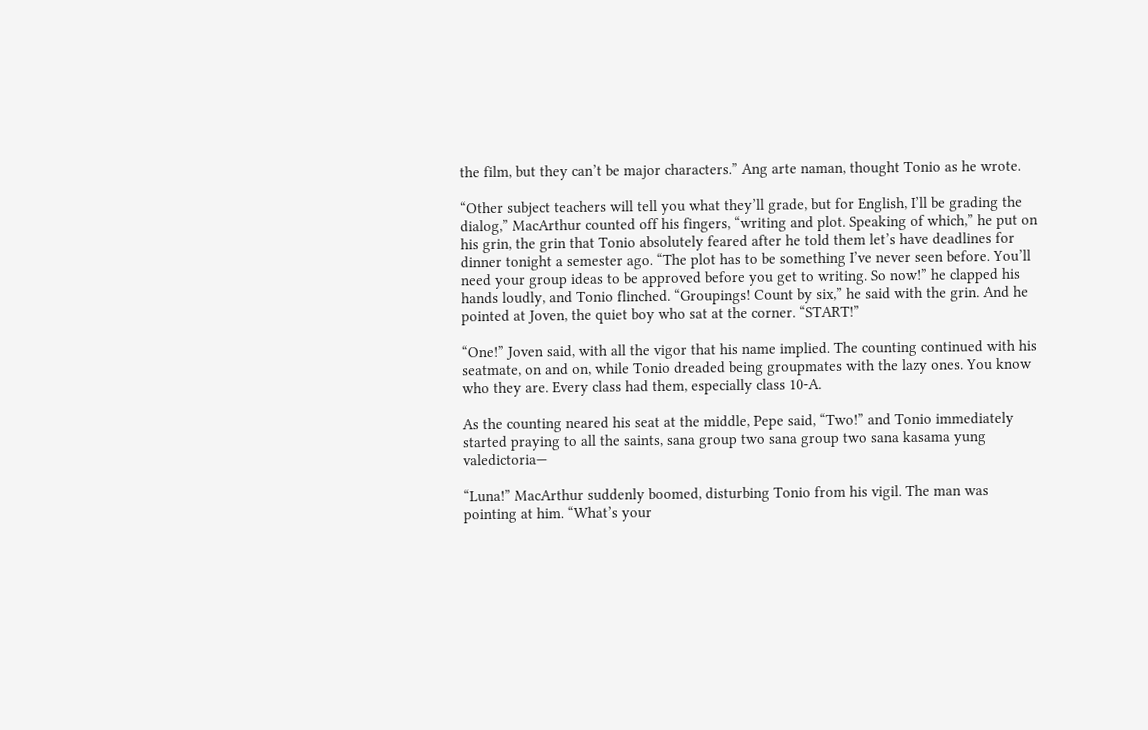the film, but they can’t be major characters.” Ang arte naman, thought Tonio as he wrote.

“Other subject teachers will tell you what they’ll grade, but for English, I’ll be grading the dialog,” MacArthur counted off his fingers, “writing and plot. Speaking of which,” he put on his grin, the grin that Tonio absolutely feared after he told them let’s have deadlines for dinner tonight a semester ago. “The plot has to be something I’ve never seen before. You’ll need your group ideas to be approved before you get to writing. So now!” he clapped his hands loudly, and Tonio flinched. “Groupings! Count by six,” he said with the grin. And he pointed at Joven, the quiet boy who sat at the corner. “START!”

“One!” Joven said, with all the vigor that his name implied. The counting continued with his seatmate, on and on, while Tonio dreaded being groupmates with the lazy ones. You know who they are. Every class had them, especially class 10-A.

As the counting neared his seat at the middle, Pepe said, “Two!” and Tonio immediately started praying to all the saints, sana group two sana group two sana kasama yung valedictoria—

“Luna!” MacArthur suddenly boomed, disturbing Tonio from his vigil. The man was pointing at him. “What’s your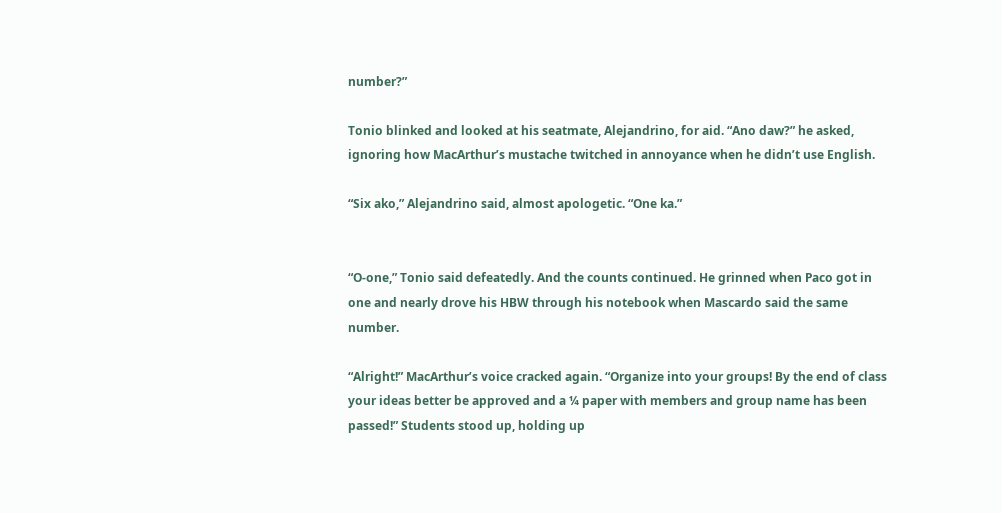number?”

Tonio blinked and looked at his seatmate, Alejandrino, for aid. “Ano daw?” he asked, ignoring how MacArthur’s mustache twitched in annoyance when he didn’t use English.

“Six ako,” Alejandrino said, almost apologetic. “One ka.”


“O-one,” Tonio said defeatedly. And the counts continued. He grinned when Paco got in one and nearly drove his HBW through his notebook when Mascardo said the same number.

“Alright!” MacArthur’s voice cracked again. “Organize into your groups! By the end of class your ideas better be approved and a ¼ paper with members and group name has been passed!” Students stood up, holding up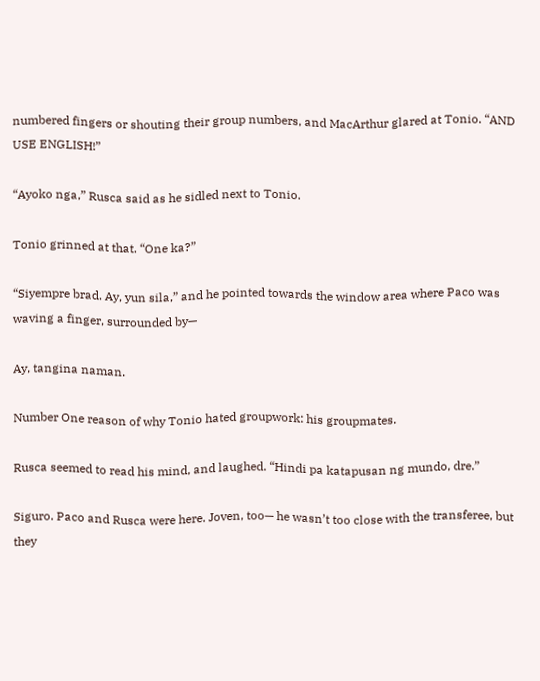numbered fingers or shouting their group numbers, and MacArthur glared at Tonio. “AND USE ENGLISH!”

“Ayoko nga,” Rusca said as he sidled next to Tonio.

Tonio grinned at that. “One ka?”

“Siyempre brad. Ay, yun sila,” and he pointed towards the window area where Paco was waving a finger, surrounded by—

Ay, tangina naman.

Number One reason of why Tonio hated groupwork: his groupmates.

Rusca seemed to read his mind, and laughed. “Hindi pa katapusan ng mundo, dre.”

Siguro. Paco and Rusca were here. Joven, too— he wasn’t too close with the transferee, but they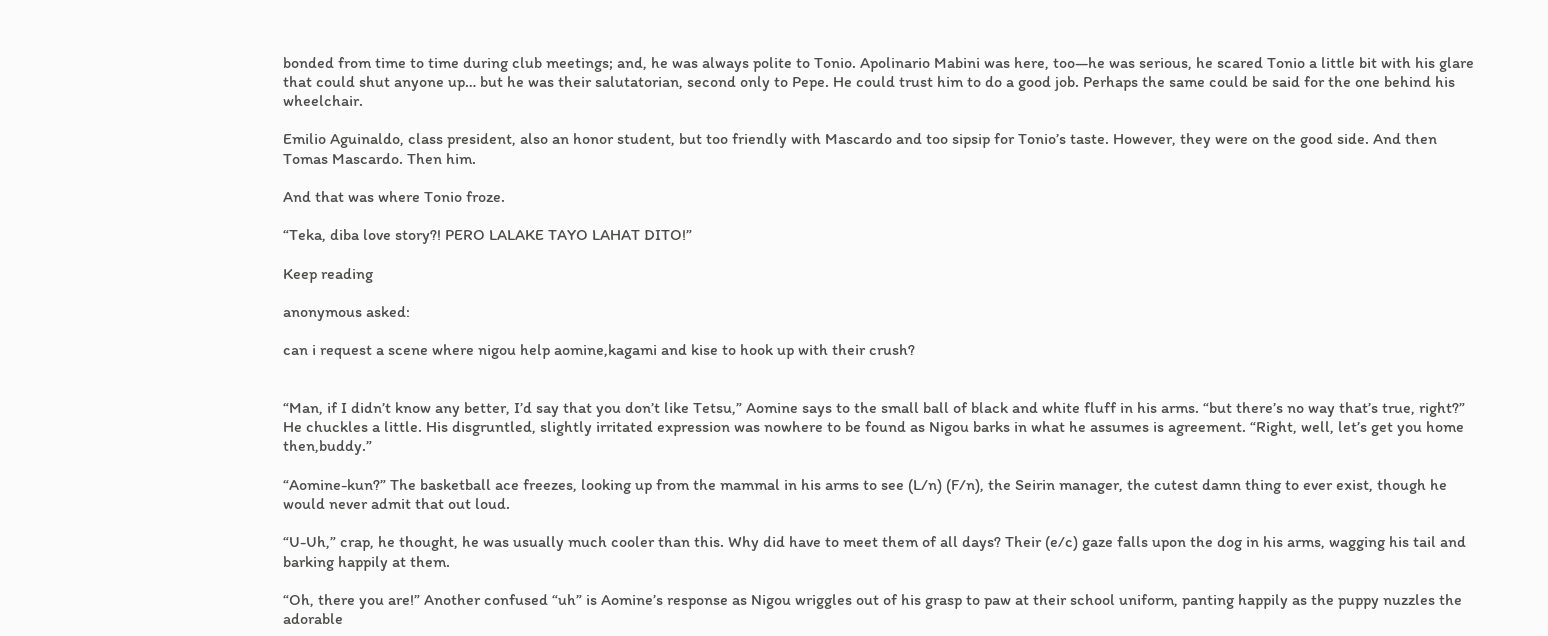bonded from time to time during club meetings; and, he was always polite to Tonio. Apolinario Mabini was here, too—he was serious, he scared Tonio a little bit with his glare that could shut anyone up… but he was their salutatorian, second only to Pepe. He could trust him to do a good job. Perhaps the same could be said for the one behind his wheelchair.

Emilio Aguinaldo, class president, also an honor student, but too friendly with Mascardo and too sipsip for Tonio’s taste. However, they were on the good side. And then Tomas Mascardo. Then him.

And that was where Tonio froze.

“Teka, diba love story?! PERO LALAKE TAYO LAHAT DITO!”

Keep reading

anonymous asked:

can i request a scene where nigou help aomine,kagami and kise to hook up with their crush?


“Man, if I didn’t know any better, I’d say that you don’t like Tetsu,” Aomine says to the small ball of black and white fluff in his arms. “but there’s no way that’s true, right?” He chuckles a little. His disgruntled, slightly irritated expression was nowhere to be found as Nigou barks in what he assumes is agreement. “Right, well, let’s get you home then,buddy.”

“Aomine-kun?” The basketball ace freezes, looking up from the mammal in his arms to see (L/n) (F/n), the Seirin manager, the cutest damn thing to ever exist, though he would never admit that out loud.

“U-Uh,” crap, he thought, he was usually much cooler than this. Why did have to meet them of all days? Their (e/c) gaze falls upon the dog in his arms, wagging his tail and barking happily at them.

“Oh, there you are!” Another confused “uh” is Aomine’s response as Nigou wriggles out of his grasp to paw at their school uniform, panting happily as the puppy nuzzles the adorable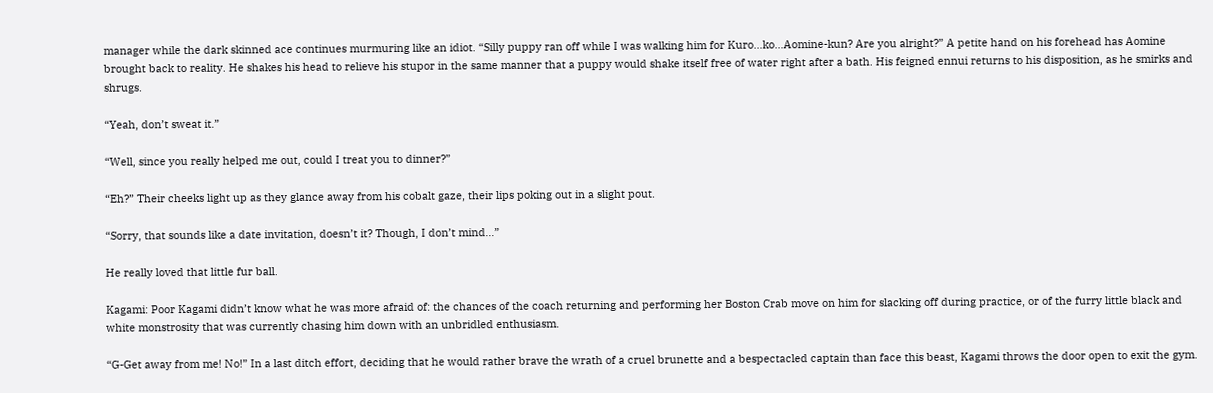manager while the dark skinned ace continues murmuring like an idiot. “Silly puppy ran off while I was walking him for Kuro…ko…Aomine-kun? Are you alright?” A petite hand on his forehead has Aomine brought back to reality. He shakes his head to relieve his stupor in the same manner that a puppy would shake itself free of water right after a bath. His feigned ennui returns to his disposition, as he smirks and shrugs.

“Yeah, don’t sweat it.”

“Well, since you really helped me out, could I treat you to dinner?”

“Eh?” Their cheeks light up as they glance away from his cobalt gaze, their lips poking out in a slight pout.

“Sorry, that sounds like a date invitation, doesn’t it? Though, I don’t mind…”

He really loved that little fur ball.

Kagami: Poor Kagami didn’t know what he was more afraid of: the chances of the coach returning and performing her Boston Crab move on him for slacking off during practice, or of the furry little black and white monstrosity that was currently chasing him down with an unbridled enthusiasm.

“G-Get away from me! No!” In a last ditch effort, deciding that he would rather brave the wrath of a cruel brunette and a bespectacled captain than face this beast, Kagami throws the door open to exit the gym.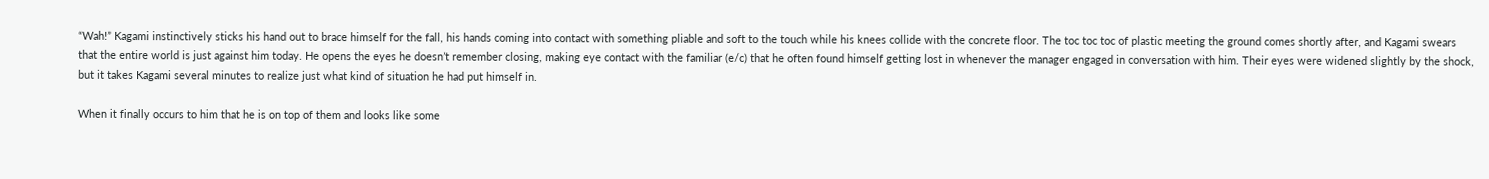“Wah!” Kagami instinctively sticks his hand out to brace himself for the fall, his hands coming into contact with something pliable and soft to the touch while his knees collide with the concrete floor. The toc toc toc of plastic meeting the ground comes shortly after, and Kagami swears that the entire world is just against him today. He opens the eyes he doesn’t remember closing, making eye contact with the familiar (e/c) that he often found himself getting lost in whenever the manager engaged in conversation with him. Their eyes were widened slightly by the shock, but it takes Kagami several minutes to realize just what kind of situation he had put himself in.

When it finally occurs to him that he is on top of them and looks like some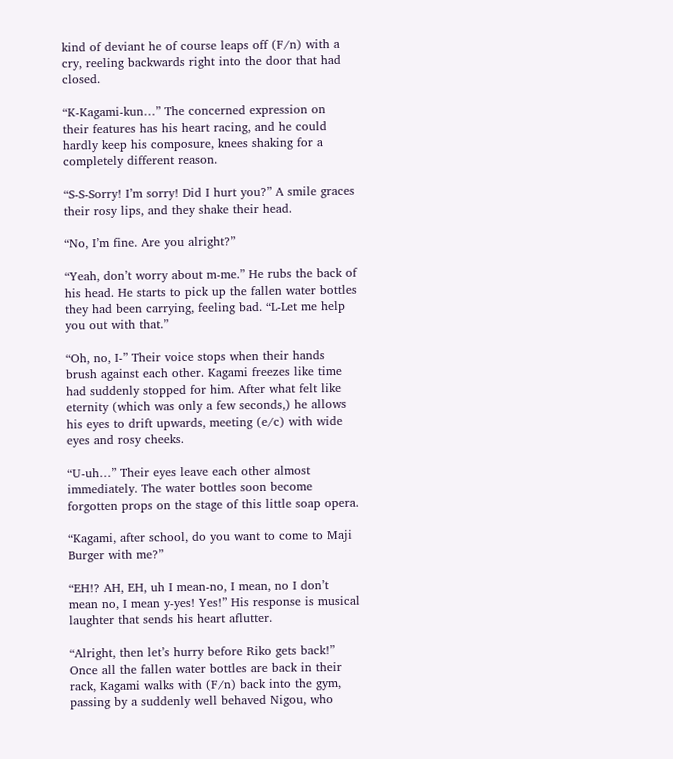kind of deviant he of course leaps off (F/n) with a cry, reeling backwards right into the door that had closed.

“K-Kagami-kun…” The concerned expression on their features has his heart racing, and he could hardly keep his composure, knees shaking for a completely different reason.

“S-S-Sorry! I’m sorry! Did I hurt you?” A smile graces their rosy lips, and they shake their head.

“No, I’m fine. Are you alright?”

“Yeah, don’t worry about m-me.” He rubs the back of his head. He starts to pick up the fallen water bottles they had been carrying, feeling bad. “L-Let me help you out with that.”

“Oh, no, I-” Their voice stops when their hands brush against each other. Kagami freezes like time had suddenly stopped for him. After what felt like eternity (which was only a few seconds,) he allows his eyes to drift upwards, meeting (e/c) with wide eyes and rosy cheeks.

“U-uh…” Their eyes leave each other almost immediately. The water bottles soon become forgotten props on the stage of this little soap opera.

“Kagami, after school, do you want to come to Maji Burger with me?”

“EH!? AH, EH, uh I mean-no, I mean, no I don’t mean no, I mean y-yes! Yes!” His response is musical laughter that sends his heart aflutter.

“Alright, then let’s hurry before Riko gets back!” Once all the fallen water bottles are back in their rack, Kagami walks with (F/n) back into the gym, passing by a suddenly well behaved Nigou, who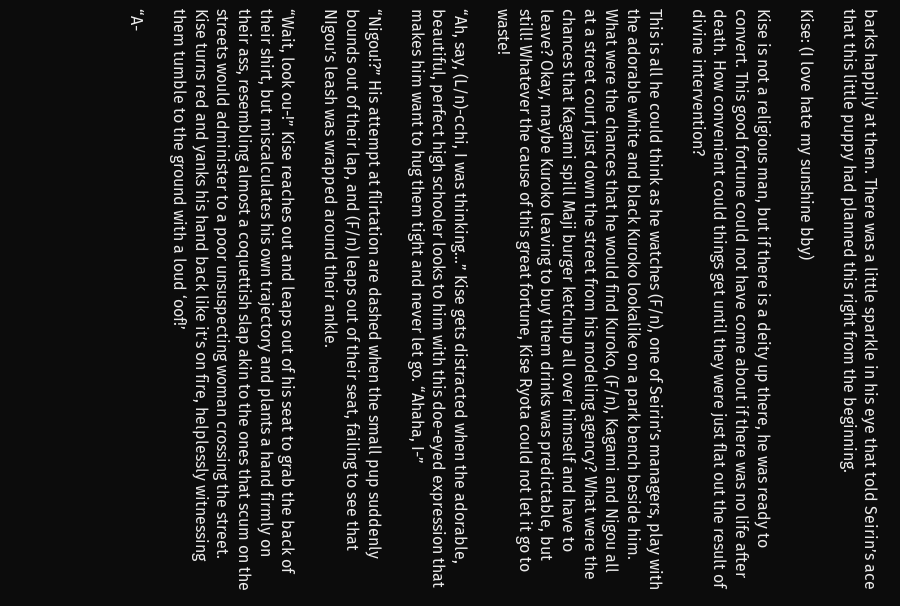barks happily at them. There was a little sparkle in his eye that told Seirin’s ace that this little puppy had planned this right from the beginning.

Kise: (I love hate my sunshine bby)

Kise is not a religious man, but if there is a deity up there, he was ready to convert. This good fortune could not have come about if there was no life after death. How convenient could things get until they were just flat out the result of divine intervention?

This is all he could think as he watches (F/n), one of Seirin’s managers, play with the adorable white and black Kuroko lookalike on a park bench beside him. What were the chances that he would find Kuroko, (F/n), Kagami and Nigou all at a street court just down the street from his modeling agency? What were the chances that Kagami spill Maji burger ketchup all over himself and have to leave? Okay, maybe Kuroko leaving to buy them drinks was predictable, but still! Whatever the cause of this great fortune, Kise Ryota could not let it go to waste!

“Ah, say, (L/n)-cchi, I was thinking…” Kise gets distracted when the adorable, beautiful, perfect high schooler looks to him with this doe-eyed expression that makes him want to hug them tight and never let go. “Ahaha, I-”

“Nigou!?” His attempt at flirtation are dashed when the small pup suddenly bounds out of their lap, and (F/n) leaps out of their seat, failing to see that NIgou’s leash was wrapped around their ankle.

“Wait, look ou-!” Kise reaches out and leaps out of his seat to grab the back of their shirt, but miscalculates his own trajectory and plants a hand firmly on their ass, resembling almost a coquettish slap akin to the ones that scum on the streets would administer to a poor unsuspecting woman crossing the street. Kise turns red and yanks his hand back like it’s on fire, helplessly witnessing them tumble to the ground with a loud ‘oof!’

“A-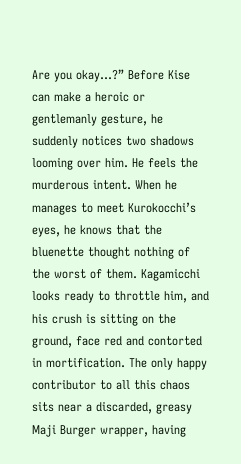Are you okay…?” Before Kise can make a heroic or gentlemanly gesture, he suddenly notices two shadows looming over him. He feels the murderous intent. When he manages to meet Kurokocchi’s eyes, he knows that the bluenette thought nothing of the worst of them. Kagamicchi looks ready to throttle him, and his crush is sitting on the ground, face red and contorted in mortification. The only happy contributor to all this chaos sits near a discarded, greasy Maji Burger wrapper, having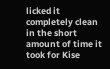licked it completely clean in the short amount of time it took for Kise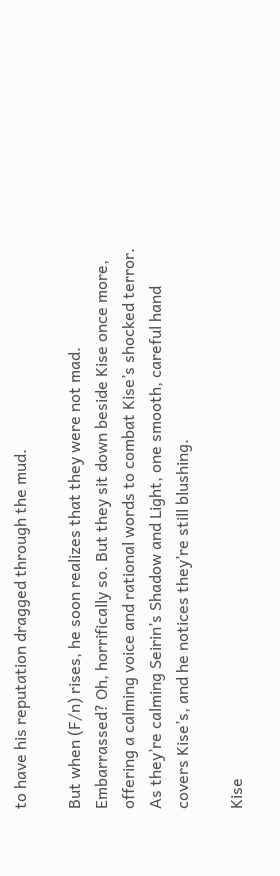to have his reputation dragged through the mud.

But when (F/n) rises, he soon realizes that they were not mad. Embarrassed? Oh, horrifically so. But they sit down beside Kise once more, offering a calming voice and rational words to combat Kise’s shocked terror. As they’re calming Seirin’s Shadow and Light, one smooth, careful hand covers Kise’s, and he notices they’re still blushing.

Kise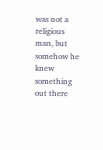was not a religious man, but somehow he knew something out there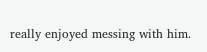really enjoyed messing with him.